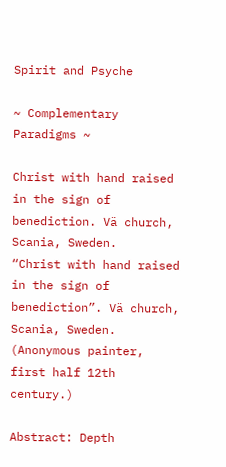Spirit and Psyche

~ Complementary Paradigms ~

Christ with hand raised in the sign of benediction. Vä church, Scania, Sweden.
“Christ with hand raised in the sign of benediction”. Vä church, Scania, Sweden. (Anonymous painter, first half 12th century.)

Abstract: Depth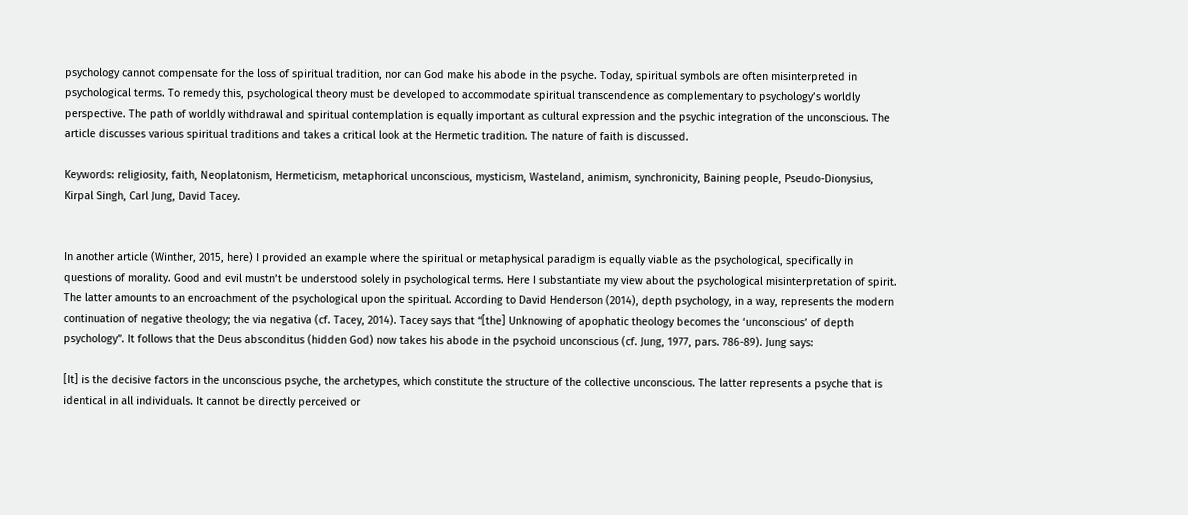psychology cannot compensate for the loss of spiritual tradition, nor can God make his abode in the psyche. Today, spiritual symbols are often misinterpreted in psychological terms. To remedy this, psychological theory must be developed to accommodate spiritual transcendence as complementary to psychology’s worldly perspective. The path of worldly withdrawal and spiritual contemplation is equally important as cultural expression and the psychic integration of the unconscious. The article discusses various spiritual traditions and takes a critical look at the Hermetic tradition. The nature of faith is discussed.

Keywords: religiosity, faith, Neoplatonism, Hermeticism, metaphorical unconscious, mysticism, Wasteland, animism, synchronicity, Baining people, Pseudo-Dionysius, Kirpal Singh, Carl Jung, David Tacey.


In another article (Winther, 2015, here) I provided an example where the spiritual or metaphysical paradigm is equally viable as the psychological, specifically in questions of morality. Good and evil mustn’t be understood solely in psychological terms. Here I substantiate my view about the psychological misinterpretation of spirit. The latter amounts to an encroachment of the psychological upon the spiritual. According to David Henderson (2014), depth psychology, in a way, represents the modern continuation of negative theology; the via negativa (cf. Tacey, 2014). Tacey says that “[the] Unknowing of apophatic theology becomes the ‘unconscious’ of depth psychology”. It follows that the Deus absconditus (hidden God) now takes his abode in the psychoid unconscious (cf. Jung, 1977, pars. 786-89). Jung says:

[It] is the decisive factors in the unconscious psyche, the archetypes, which constitute the structure of the collective unconscious. The latter represents a psyche that is identical in all individuals. It cannot be directly perceived or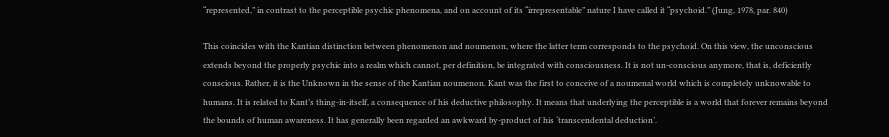“represented,” in contrast to the perceptible psychic phenomena, and on account of its “irrepresentable” nature I have called it “psychoid.” (Jung, 1978, par. 840)

This coincides with the Kantian distinction between phenomenon and noumenon, where the latter term corresponds to the psychoid. On this view, the unconscious extends beyond the properly psychic into a realm which cannot, per definition, be integrated with consciousness. It is not un-conscious anymore, that is, deficiently conscious. Rather, it is the Unknown in the sense of the Kantian noumenon. Kant was the first to conceive of a noumenal world which is completely unknowable to humans. It is related to Kant’s thing-in-itself, a consequence of his deductive philosophy. It means that underlying the perceptible is a world that forever remains beyond the bounds of human awareness. It has generally been regarded an awkward by-product of his ‘transcendental deduction’.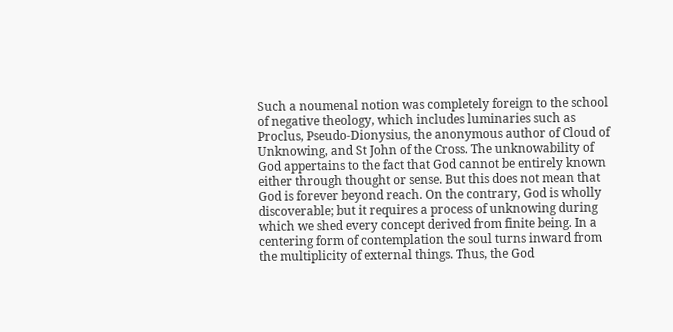Such a noumenal notion was completely foreign to the school of negative theology, which includes luminaries such as Proclus, Pseudo-Dionysius, the anonymous author of Cloud of Unknowing, and St John of the Cross. The unknowability of God appertains to the fact that God cannot be entirely known either through thought or sense. But this does not mean that God is forever beyond reach. On the contrary, God is wholly discoverable; but it requires a process of unknowing during which we shed every concept derived from finite being. In a centering form of contemplation the soul turns inward from the multiplicity of external things. Thus, the God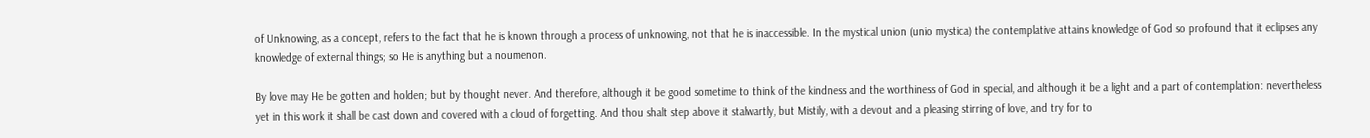of Unknowing, as a concept, refers to the fact that he is known through a process of unknowing, not that he is inaccessible. In the mystical union (unio mystica) the contemplative attains knowledge of God so profound that it eclipses any knowledge of external things; so He is anything but a noumenon.

By love may He be gotten and holden; but by thought never. And therefore, although it be good sometime to think of the kindness and the worthiness of God in special, and although it be a light and a part of contemplation: nevertheless yet in this work it shall be cast down and covered with a cloud of forgetting. And thou shalt step above it stalwartly, but Mistily, with a devout and a pleasing stirring of love, and try for to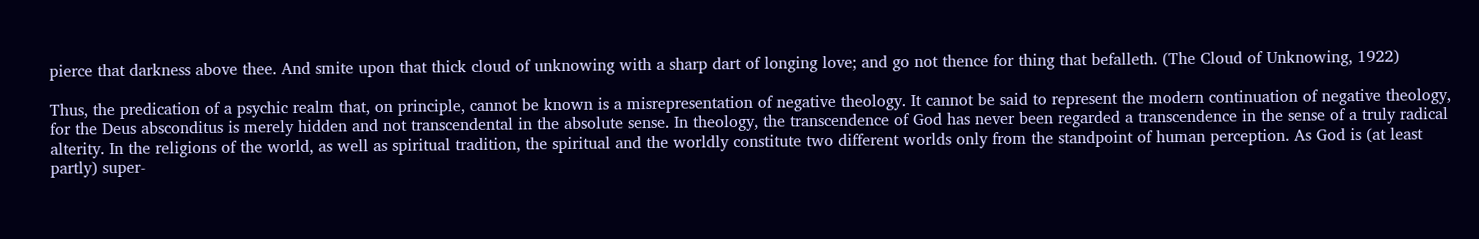pierce that darkness above thee. And smite upon that thick cloud of unknowing with a sharp dart of longing love; and go not thence for thing that befalleth. (The Cloud of Unknowing, 1922)

Thus, the predication of a psychic realm that, on principle, cannot be known is a misrepresentation of negative theology. It cannot be said to represent the modern continuation of negative theology, for the Deus absconditus is merely hidden and not transcendental in the absolute sense. In theology, the transcendence of God has never been regarded a transcendence in the sense of a truly radical alterity. In the religions of the world, as well as spiritual tradition, the spiritual and the worldly constitute two different worlds only from the standpoint of human perception. As God is (at least partly) super-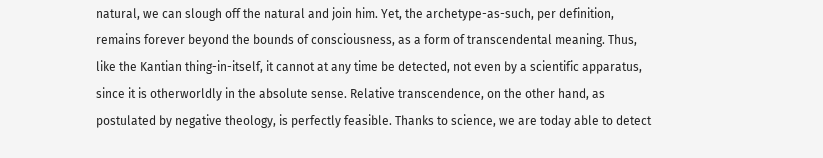natural, we can slough off the natural and join him. Yet, the archetype-as-such, per definition, remains forever beyond the bounds of consciousness, as a form of transcendental meaning. Thus, like the Kantian thing-in-itself, it cannot at any time be detected, not even by a scientific apparatus, since it is otherworldly in the absolute sense. Relative transcendence, on the other hand, as postulated by negative theology, is perfectly feasible. Thanks to science, we are today able to detect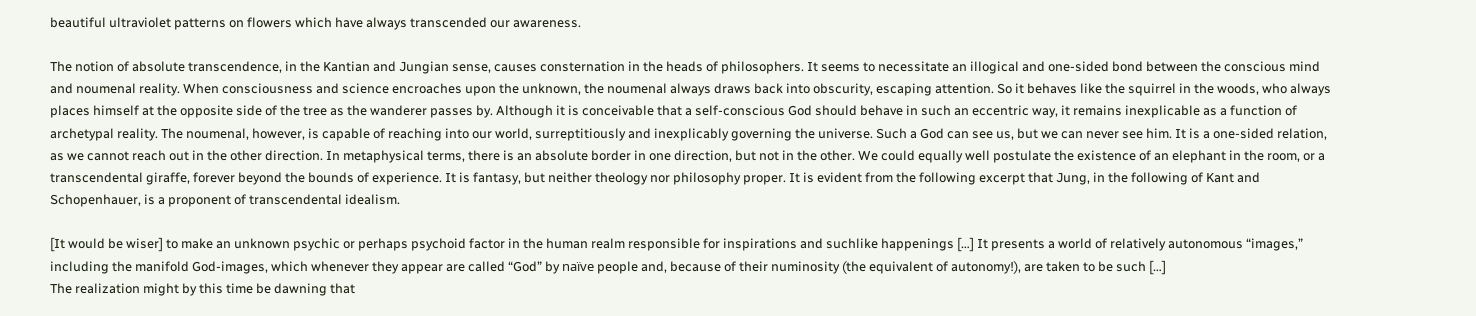beautiful ultraviolet patterns on flowers which have always transcended our awareness.

The notion of absolute transcendence, in the Kantian and Jungian sense, causes consternation in the heads of philosophers. It seems to necessitate an illogical and one-sided bond between the conscious mind and noumenal reality. When consciousness and science encroaches upon the unknown, the noumenal always draws back into obscurity, escaping attention. So it behaves like the squirrel in the woods, who always places himself at the opposite side of the tree as the wanderer passes by. Although it is conceivable that a self-conscious God should behave in such an eccentric way, it remains inexplicable as a function of archetypal reality. The noumenal, however, is capable of reaching into our world, surreptitiously and inexplicably governing the universe. Such a God can see us, but we can never see him. It is a one-sided relation, as we cannot reach out in the other direction. In metaphysical terms, there is an absolute border in one direction, but not in the other. We could equally well postulate the existence of an elephant in the room, or a transcendental giraffe, forever beyond the bounds of experience. It is fantasy, but neither theology nor philosophy proper. It is evident from the following excerpt that Jung, in the following of Kant and Schopenhauer, is a proponent of transcendental idealism.

[It would be wiser] to make an unknown psychic or perhaps psychoid factor in the human realm responsible for inspirations and suchlike happenings […] It presents a world of relatively autonomous “images,” including the manifold God-images, which whenever they appear are called “God” by naïve people and, because of their numinosity (the equivalent of autonomy!), are taken to be such […]
The realization might by this time be dawning that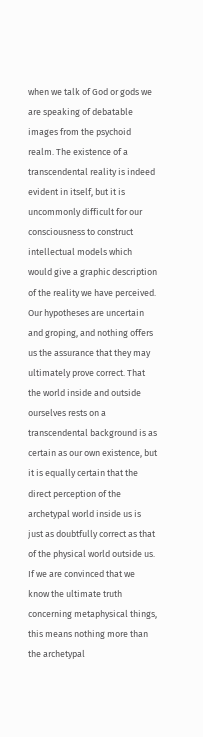when we talk of God or gods we are speaking of debatable images from the psychoid realm. The existence of a transcendental reality is indeed evident in itself, but it is uncommonly difficult for our consciousness to construct intellectual models which would give a graphic description of the reality we have perceived. Our hypotheses are uncertain and groping, and nothing offers us the assurance that they may ultimately prove correct. That the world inside and outside ourselves rests on a transcendental background is as certain as our own existence, but it is equally certain that the direct perception of the archetypal world inside us is just as doubtfully correct as that of the physical world outside us. If we are convinced that we know the ultimate truth concerning metaphysical things, this means nothing more than the archetypal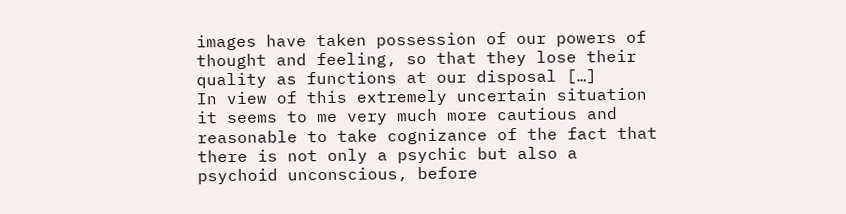images have taken possession of our powers of thought and feeling, so that they lose their quality as functions at our disposal […]
In view of this extremely uncertain situation it seems to me very much more cautious and reasonable to take cognizance of the fact that there is not only a psychic but also a psychoid unconscious, before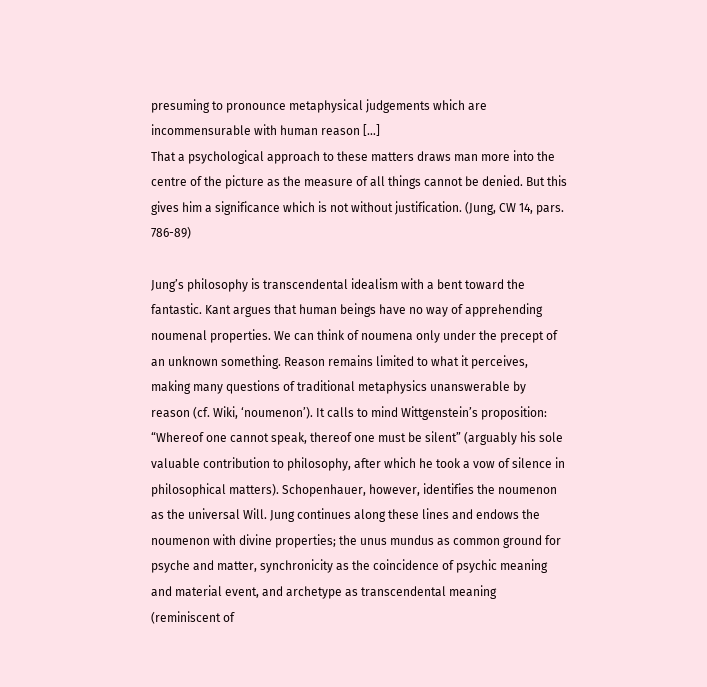presuming to pronounce metaphysical judgements which are incommensurable with human reason […]
That a psychological approach to these matters draws man more into the centre of the picture as the measure of all things cannot be denied. But this gives him a significance which is not without justification. (Jung, CW 14, pars. 786-89)

Jung’s philosophy is transcendental idealism with a bent toward the fantastic. Kant argues that human beings have no way of apprehending noumenal properties. We can think of noumena only under the precept of an unknown something. Reason remains limited to what it perceives, making many questions of traditional metaphysics unanswerable by reason (cf. Wiki, ‘noumenon’). It calls to mind Wittgenstein’s proposition: “Whereof one cannot speak, thereof one must be silent” (arguably his sole valuable contribution to philosophy, after which he took a vow of silence in philosophical matters). Schopenhauer, however, identifies the noumenon as the universal Will. Jung continues along these lines and endows the noumenon with divine properties; the unus mundus as common ground for psyche and matter, synchronicity as the coincidence of psychic meaning and material event, and archetype as transcendental meaning (reminiscent of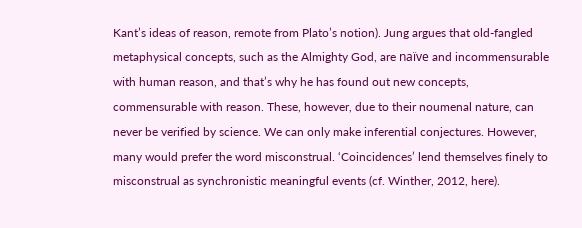Kant’s ideas of reason, remote from Plato’s notion). Jung argues that old-fangled metaphysical concepts, such as the Almighty God, are naïve and incommensurable with human reason, and that’s why he has found out new concepts, commensurable with reason. These, however, due to their noumenal nature, can never be verified by science. We can only make inferential conjectures. However, many would prefer the word misconstrual. ‘Coincidences’ lend themselves finely to misconstrual as synchronistic meaningful events (cf. Winther, 2012, here).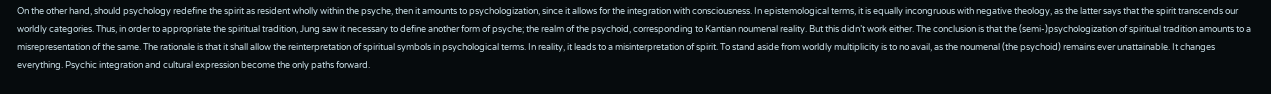On the other hand, should psychology redefine the spirit as resident wholly within the psyche, then it amounts to psychologization, since it allows for the integration with consciousness. In epistemological terms, it is equally incongruous with negative theology, as the latter says that the spirit transcends our worldly categories. Thus, in order to appropriate the spiritual tradition, Jung saw it necessary to define another form of psyche; the realm of the psychoid, corresponding to Kantian noumenal reality. But this didn’t work either. The conclusion is that the (semi-)psychologization of spiritual tradition amounts to a misrepresentation of the same. The rationale is that it shall allow the reinterpretation of spiritual symbols in psychological terms. In reality, it leads to a misinterpretation of spirit. To stand aside from worldly multiplicity is to no avail, as the noumenal (the psychoid) remains ever unattainable. It changes everything. Psychic integration and cultural expression become the only paths forward.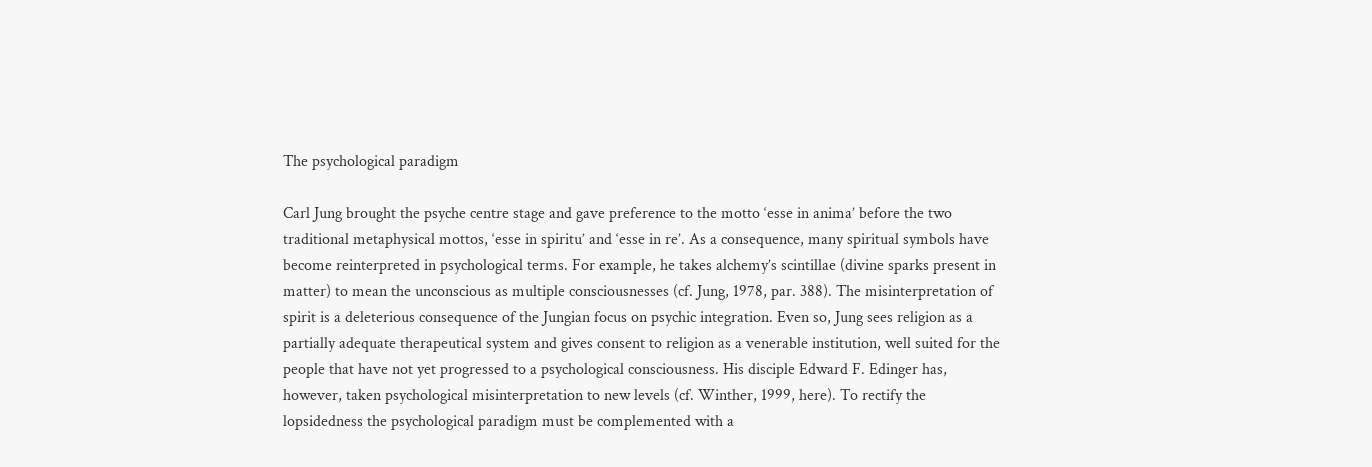The psychological paradigm

Carl Jung brought the psyche centre stage and gave preference to the motto ‘esse in anima’ before the two traditional metaphysical mottos, ‘esse in spiritu’ and ‘esse in re’. As a consequence, many spiritual symbols have become reinterpreted in psychological terms. For example, he takes alchemy’s scintillae (divine sparks present in matter) to mean the unconscious as multiple consciousnesses (cf. Jung, 1978, par. 388). The misinterpretation of spirit is a deleterious consequence of the Jungian focus on psychic integration. Even so, Jung sees religion as a partially adequate therapeutical system and gives consent to religion as a venerable institution, well suited for the people that have not yet progressed to a psychological consciousness. His disciple Edward F. Edinger has, however, taken psychological misinterpretation to new levels (cf. Winther, 1999, here). To rectify the lopsidedness the psychological paradigm must be complemented with a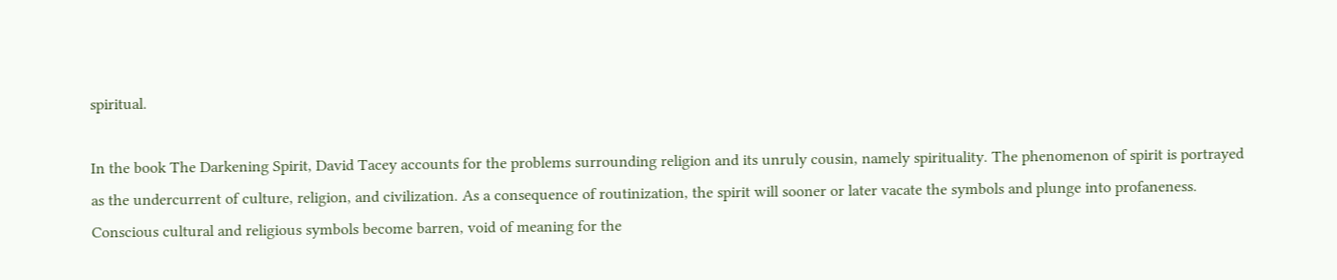spiritual.

In the book The Darkening Spirit, David Tacey accounts for the problems surrounding religion and its unruly cousin, namely spirituality. The phenomenon of spirit is portrayed as the undercurrent of culture, religion, and civilization. As a consequence of routinization, the spirit will sooner or later vacate the symbols and plunge into profaneness. Conscious cultural and religious symbols become barren, void of meaning for the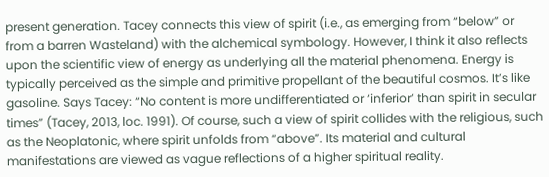present generation. Tacey connects this view of spirit (i.e., as emerging from “below” or from a barren Wasteland) with the alchemical symbology. However, I think it also reflects upon the scientific view of energy as underlying all the material phenomena. Energy is typically perceived as the simple and primitive propellant of the beautiful cosmos. It’s like gasoline. Says Tacey: “No content is more undifferentiated or ‘inferior’ than spirit in secular times” (Tacey, 2013, loc. 1991). Of course, such a view of spirit collides with the religious, such as the Neoplatonic, where spirit unfolds from “above”. Its material and cultural manifestations are viewed as vague reflections of a higher spiritual reality.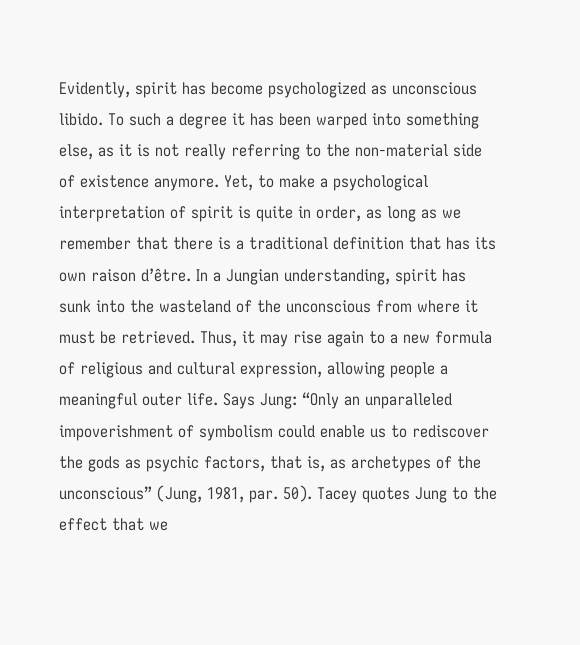Evidently, spirit has become psychologized as unconscious libido. To such a degree it has been warped into something else, as it is not really referring to the non-material side of existence anymore. Yet, to make a psychological interpretation of spirit is quite in order, as long as we remember that there is a traditional definition that has its own raison d’être. In a Jungian understanding, spirit has sunk into the wasteland of the unconscious from where it must be retrieved. Thus, it may rise again to a new formula of religious and cultural expression, allowing people a meaningful outer life. Says Jung: “Only an unparalleled impoverishment of symbolism could enable us to rediscover the gods as psychic factors, that is, as archetypes of the unconscious” (Jung, 1981, par. 50). Tacey quotes Jung to the effect that we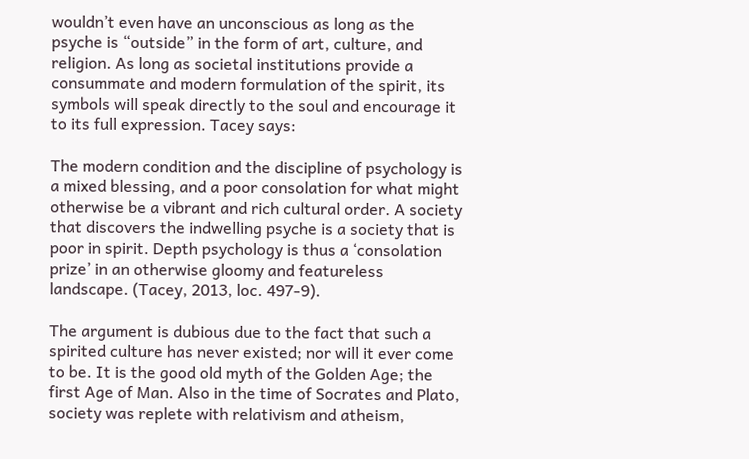wouldn’t even have an unconscious as long as the psyche is “outside” in the form of art, culture, and religion. As long as societal institutions provide a consummate and modern formulation of the spirit, its symbols will speak directly to the soul and encourage it to its full expression. Tacey says:

The modern condition and the discipline of psychology is a mixed blessing, and a poor consolation for what might otherwise be a vibrant and rich cultural order. A society that discovers the indwelling psyche is a society that is poor in spirit. Depth psychology is thus a ‘consolation prize’ in an otherwise gloomy and featureless landscape. (Tacey, 2013, loc. 497-9).

The argument is dubious due to the fact that such a spirited culture has never existed; nor will it ever come to be. It is the good old myth of the Golden Age; the first Age of Man. Also in the time of Socrates and Plato, society was replete with relativism and atheism,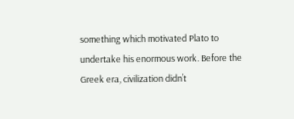something which motivated Plato to undertake his enormous work. Before the Greek era, civilization didn’t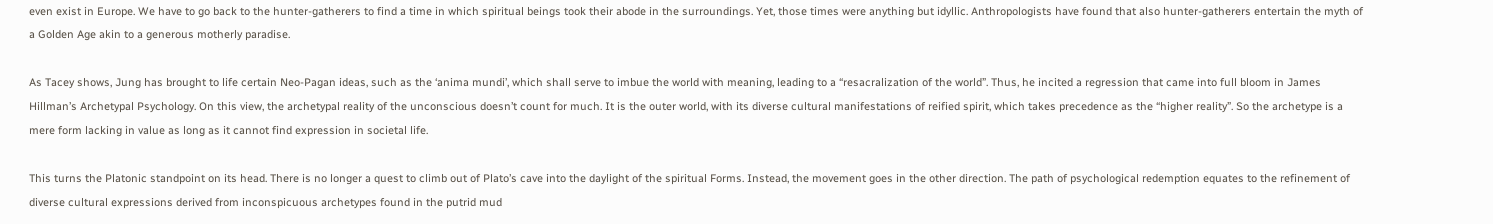even exist in Europe. We have to go back to the hunter-gatherers to find a time in which spiritual beings took their abode in the surroundings. Yet, those times were anything but idyllic. Anthropologists have found that also hunter-gatherers entertain the myth of a Golden Age akin to a generous motherly paradise.

As Tacey shows, Jung has brought to life certain Neo-Pagan ideas, such as the ‘anima mundi’, which shall serve to imbue the world with meaning, leading to a “resacralization of the world”. Thus, he incited a regression that came into full bloom in James Hillman’s Archetypal Psychology. On this view, the archetypal reality of the unconscious doesn’t count for much. It is the outer world, with its diverse cultural manifestations of reified spirit, which takes precedence as the “higher reality”. So the archetype is a mere form lacking in value as long as it cannot find expression in societal life.

This turns the Platonic standpoint on its head. There is no longer a quest to climb out of Plato’s cave into the daylight of the spiritual Forms. Instead, the movement goes in the other direction. The path of psychological redemption equates to the refinement of diverse cultural expressions derived from inconspicuous archetypes found in the putrid mud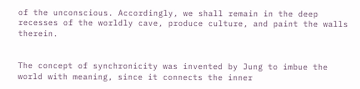of the unconscious. Accordingly, we shall remain in the deep recesses of the worldly cave, produce culture, and paint the walls therein.


The concept of synchronicity was invented by Jung to imbue the world with meaning, since it connects the inner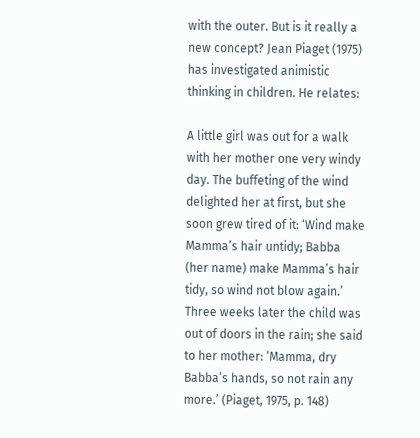with the outer. But is it really a new concept? Jean Piaget (1975) has investigated animistic thinking in children. He relates:

A little girl was out for a walk with her mother one very windy day. The buffeting of the wind delighted her at first, but she soon grew tired of it: ‘Wind make Mamma’s hair untidy; Babba (her name) make Mamma’s hair tidy, so wind not blow again.’ Three weeks later the child was out of doors in the rain; she said to her mother: ‘Mamma, dry Babba’s hands, so not rain any more.’ (Piaget, 1975, p. 148)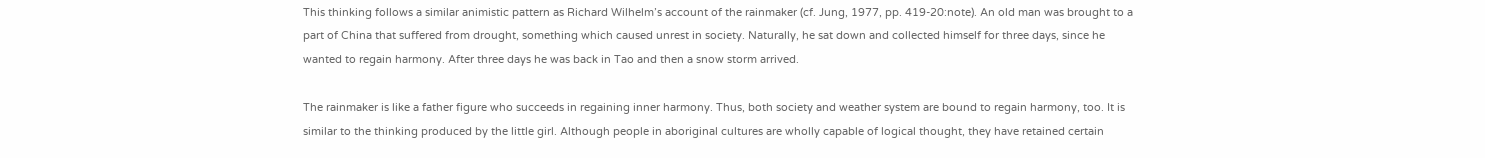This thinking follows a similar animistic pattern as Richard Wilhelm’s account of the rainmaker (cf. Jung, 1977, pp. 419-20:note). An old man was brought to a part of China that suffered from drought, something which caused unrest in society. Naturally, he sat down and collected himself for three days, since he wanted to regain harmony. After three days he was back in Tao and then a snow storm arrived.

The rainmaker is like a father figure who succeeds in regaining inner harmony. Thus, both society and weather system are bound to regain harmony, too. It is similar to the thinking produced by the little girl. Although people in aboriginal cultures are wholly capable of logical thought, they have retained certain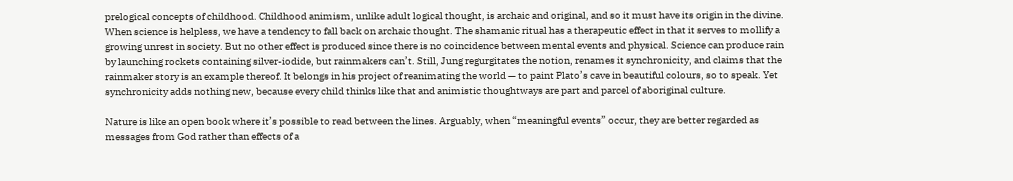prelogical concepts of childhood. Childhood animism, unlike adult logical thought, is archaic and original, and so it must have its origin in the divine. When science is helpless, we have a tendency to fall back on archaic thought. The shamanic ritual has a therapeutic effect in that it serves to mollify a growing unrest in society. But no other effect is produced since there is no coincidence between mental events and physical. Science can produce rain by launching rockets containing silver-iodide, but rainmakers can’t. Still, Jung regurgitates the notion, renames it synchronicity, and claims that the rainmaker story is an example thereof. It belongs in his project of reanimating the world — to paint Plato’s cave in beautiful colours, so to speak. Yet synchronicity adds nothing new, because every child thinks like that and animistic thoughtways are part and parcel of aboriginal culture.

Nature is like an open book where it’s possible to read between the lines. Arguably, when “meaningful events” occur, they are better regarded as messages from God rather than effects of a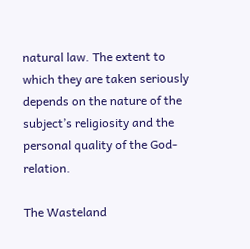natural law. The extent to which they are taken seriously depends on the nature of the subject’s religiosity and the personal quality of the God-relation.

The Wasteland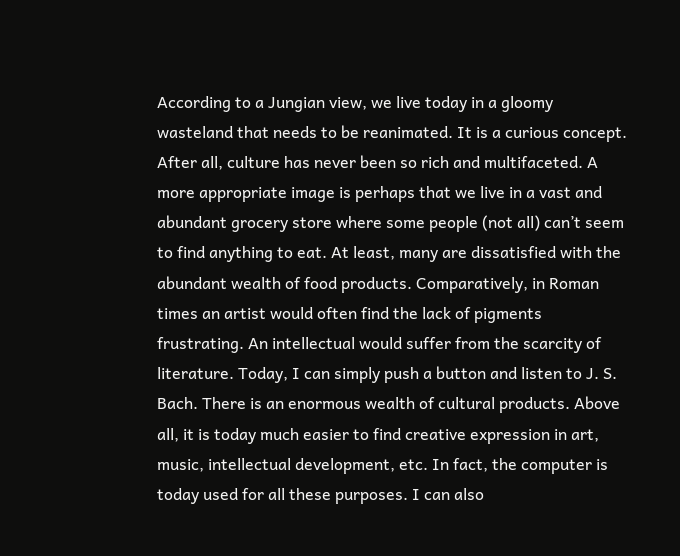According to a Jungian view, we live today in a gloomy wasteland that needs to be reanimated. It is a curious concept. After all, culture has never been so rich and multifaceted. A more appropriate image is perhaps that we live in a vast and abundant grocery store where some people (not all) can’t seem to find anything to eat. At least, many are dissatisfied with the abundant wealth of food products. Comparatively, in Roman times an artist would often find the lack of pigments frustrating. An intellectual would suffer from the scarcity of literature. Today, I can simply push a button and listen to J. S. Bach. There is an enormous wealth of cultural products. Above all, it is today much easier to find creative expression in art, music, intellectual development, etc. In fact, the computer is today used for all these purposes. I can also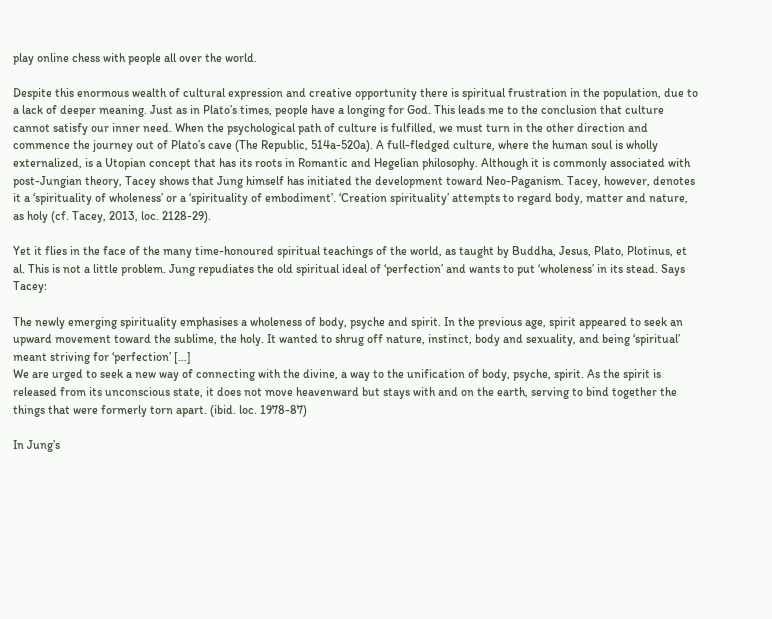play online chess with people all over the world.

Despite this enormous wealth of cultural expression and creative opportunity there is spiritual frustration in the population, due to a lack of deeper meaning. Just as in Plato’s times, people have a longing for God. This leads me to the conclusion that culture cannot satisfy our inner need. When the psychological path of culture is fulfilled, we must turn in the other direction and commence the journey out of Plato’s cave (The Republic, 514a-520a). A full-fledged culture, where the human soul is wholly externalized, is a Utopian concept that has its roots in Romantic and Hegelian philosophy. Although it is commonly associated with post-Jungian theory, Tacey shows that Jung himself has initiated the development toward Neo-Paganism. Tacey, however, denotes it a ‘spirituality of wholeness’ or a ‘spirituality of embodiment’. ‘Creation spirituality’ attempts to regard body, matter and nature, as holy (cf. Tacey, 2013, loc. 2128-29).

Yet it flies in the face of the many time-honoured spiritual teachings of the world, as taught by Buddha, Jesus, Plato, Plotinus, et al. This is not a little problem. Jung repudiates the old spiritual ideal of ‘perfection’ and wants to put ‘wholeness’ in its stead. Says Tacey:

The newly emerging spirituality emphasises a wholeness of body, psyche and spirit. In the previous age, spirit appeared to seek an upward movement toward the sublime, the holy. It wanted to shrug off nature, instinct, body and sexuality, and being ‘spiritual’ meant striving for ‘perfection’ […]
We are urged to seek a new way of connecting with the divine, a way to the unification of body, psyche, spirit. As the spirit is released from its unconscious state, it does not move heavenward but stays with and on the earth, serving to bind together the things that were formerly torn apart. (ibid. loc. 1978-87)

In Jung’s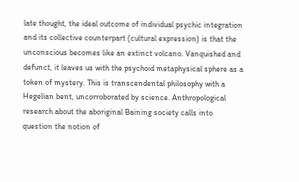late thought, the ideal outcome of individual psychic integration and its collective counterpart (cultural expression) is that the unconscious becomes like an extinct volcano. Vanquished and defunct, it leaves us with the psychoid metaphysical sphere as a token of mystery. This is transcendental philosophy with a Hegelian bent, uncorroborated by science. Anthropological research about the aboriginal Baining society calls into question the notion of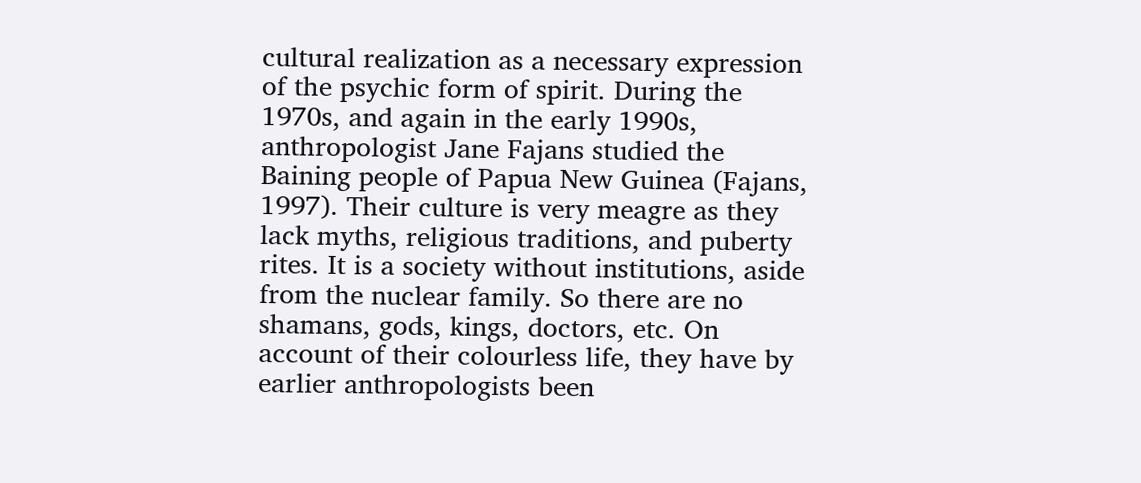cultural realization as a necessary expression of the psychic form of spirit. During the 1970s, and again in the early 1990s, anthropologist Jane Fajans studied the Baining people of Papua New Guinea (Fajans, 1997). Their culture is very meagre as they lack myths, religious traditions, and puberty rites. It is a society without institutions, aside from the nuclear family. So there are no shamans, gods, kings, doctors, etc. On account of their colourless life, they have by earlier anthropologists been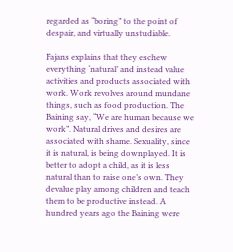regarded as “boring” to the point of despair, and virtually unstudiable.

Fajans explains that they eschew everything ‘natural’ and instead value activities and products associated with work. Work revolves around mundane things, such as food production. The Baining say, “We are human because we work”. Natural drives and desires are associated with shame. Sexuality, since it is natural, is being downplayed. It is better to adopt a child, as it is less natural than to raise one’s own. They devalue play among children and teach them to be productive instead. A hundred years ago the Baining were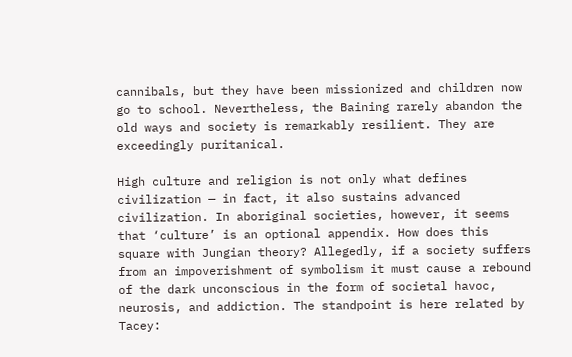cannibals, but they have been missionized and children now go to school. Nevertheless, the Baining rarely abandon the old ways and society is remarkably resilient. They are exceedingly puritanical.

High culture and religion is not only what defines civilization — in fact, it also sustains advanced civilization. In aboriginal societies, however, it seems that ‘culture’ is an optional appendix. How does this square with Jungian theory? Allegedly, if a society suffers from an impoverishment of symbolism it must cause a rebound of the dark unconscious in the form of societal havoc, neurosis, and addiction. The standpoint is here related by Tacey: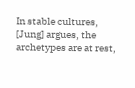In stable cultures, [Jung] argues, the archetypes are at rest,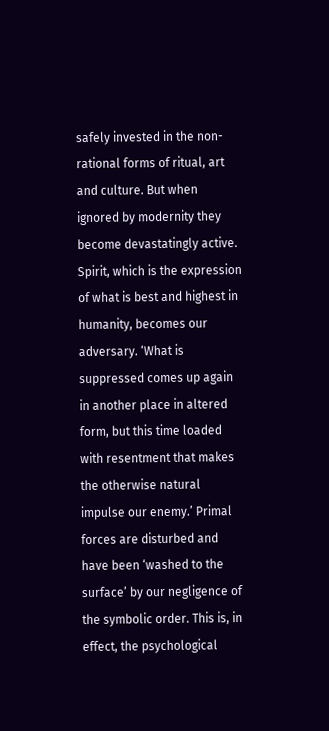safely invested in the non-rational forms of ritual, art and culture. But when ignored by modernity they become devastatingly active. Spirit, which is the expression of what is best and highest in humanity, becomes our adversary. ‘What is suppressed comes up again in another place in altered form, but this time loaded with resentment that makes the otherwise natural impulse our enemy.’ Primal forces are disturbed and have been ‘washed to the surface’ by our negligence of the symbolic order. This is, in effect, the psychological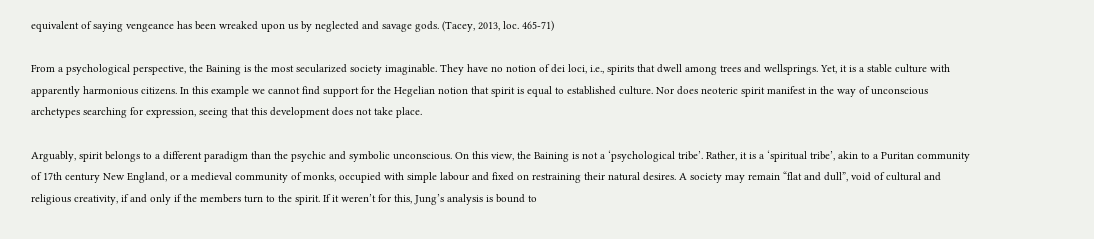equivalent of saying vengeance has been wreaked upon us by neglected and savage gods. (Tacey, 2013, loc. 465-71)

From a psychological perspective, the Baining is the most secularized society imaginable. They have no notion of dei loci, i.e., spirits that dwell among trees and wellsprings. Yet, it is a stable culture with apparently harmonious citizens. In this example we cannot find support for the Hegelian notion that spirit is equal to established culture. Nor does neoteric spirit manifest in the way of unconscious archetypes searching for expression, seeing that this development does not take place.

Arguably, spirit belongs to a different paradigm than the psychic and symbolic unconscious. On this view, the Baining is not a ‘psychological tribe’. Rather, it is a ‘spiritual tribe’, akin to a Puritan community of 17th century New England, or a medieval community of monks, occupied with simple labour and fixed on restraining their natural desires. A society may remain “flat and dull”, void of cultural and religious creativity, if and only if the members turn to the spirit. If it weren’t for this, Jung’s analysis is bound to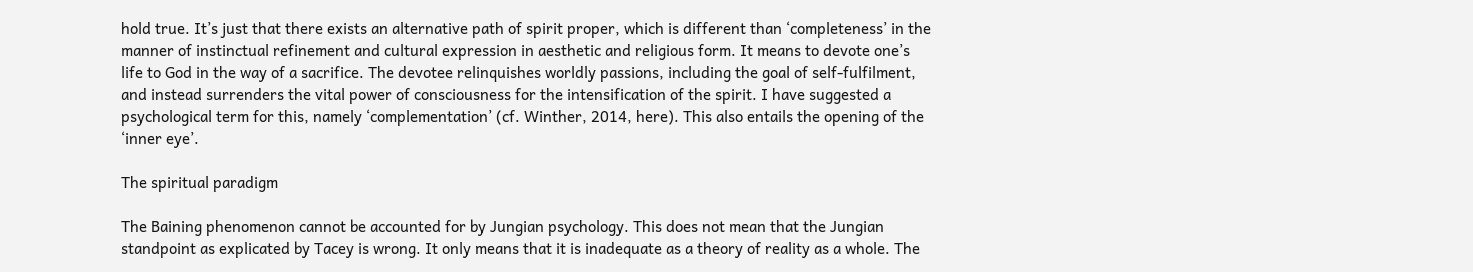hold true. It’s just that there exists an alternative path of spirit proper, which is different than ‘completeness’ in the manner of instinctual refinement and cultural expression in aesthetic and religious form. It means to devote one’s life to God in the way of a sacrifice. The devotee relinquishes worldly passions, including the goal of self-fulfilment, and instead surrenders the vital power of consciousness for the intensification of the spirit. I have suggested a psychological term for this, namely ‘complementation’ (cf. Winther, 2014, here). This also entails the opening of the ‘inner eye’.

The spiritual paradigm

The Baining phenomenon cannot be accounted for by Jungian psychology. This does not mean that the Jungian standpoint as explicated by Tacey is wrong. It only means that it is inadequate as a theory of reality as a whole. The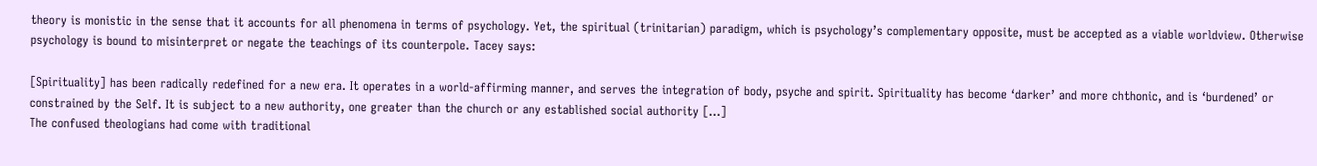theory is monistic in the sense that it accounts for all phenomena in terms of psychology. Yet, the spiritual (trinitarian) paradigm, which is psychology’s complementary opposite, must be accepted as a viable worldview. Otherwise psychology is bound to misinterpret or negate the teachings of its counterpole. Tacey says:

[Spirituality] has been radically redefined for a new era. It operates in a world-affirming manner, and serves the integration of body, psyche and spirit. Spirituality has become ‘darker’ and more chthonic, and is ‘burdened’ or constrained by the Self. It is subject to a new authority, one greater than the church or any established social authority […]
The confused theologians had come with traditional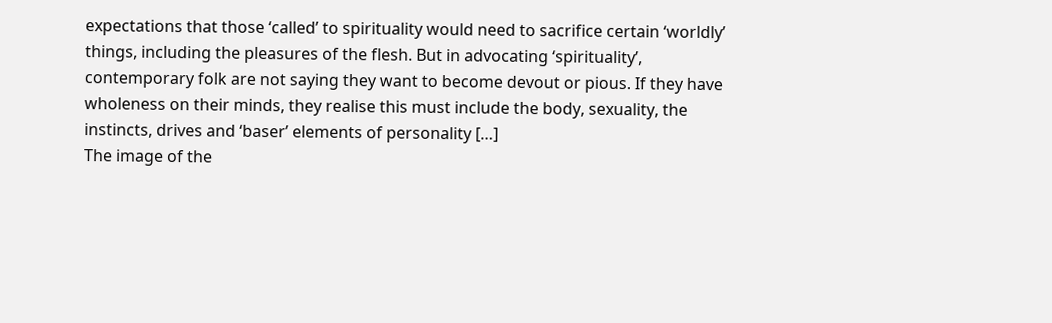expectations that those ‘called’ to spirituality would need to sacrifice certain ‘worldly’ things, including the pleasures of the flesh. But in advocating ‘spirituality’, contemporary folk are not saying they want to become devout or pious. If they have wholeness on their minds, they realise this must include the body, sexuality, the instincts, drives and ‘baser’ elements of personality […]
The image of the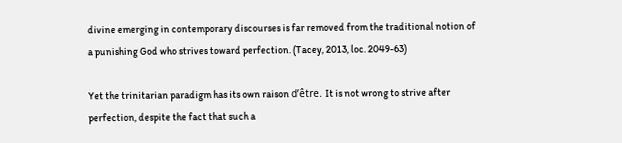divine emerging in contemporary discourses is far removed from the traditional notion of a punishing God who strives toward perfection. (Tacey, 2013, loc. 2049-63)

Yet the trinitarian paradigm has its own raison d’être. It is not wrong to strive after perfection, despite the fact that such a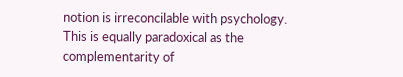notion is irreconcilable with psychology. This is equally paradoxical as the complementarity of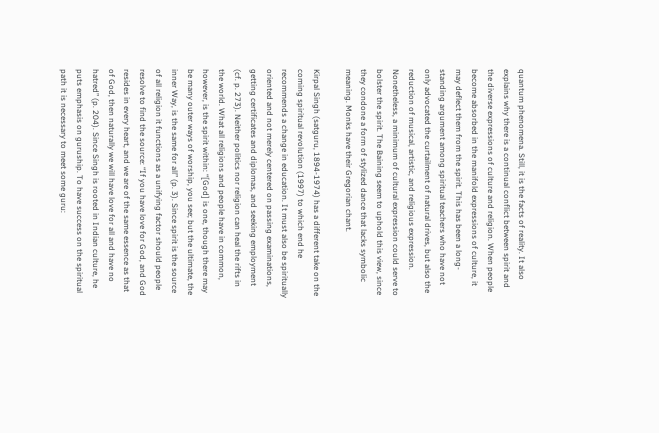quantum phenomena. Still, it is the facts of reality. It also explains why there is a continual conflict between spirit and the diverse expressions of culture and religion. When people become absorbed in the manifold expressions of culture, it may deflect them from the spirit. This has been a long-standing argument among spiritual teachers who have not only advocated the curtailment of natural drives, but also the reduction of musical, artistic, and religious expression. Nonetheless, a minimum of cultural expression could serve to bolster the spirit. The Baining seem to uphold this view, since they condone a form of stylized dance that lacks symbolic meaning. Monks have their Gregorian chant.

Kirpal Singh (satguru, 1894-1974) has a different take on the coming spiritual revolution (1997) to which end he recommends a change in education. It must also be spiritually oriented and not merely centered on passing examinations, getting certificates and diplomas, and seeking employment (cf. p. 273). Neither politics nor religion can heal the rifts in the world. What all religions and people have in common, however, is the spirit within: “[God] is one, though there may be many outer ways of worship, you see; but the ultimate, the inner Way, is the same for all” (p. 3). Since spirit is the source of all religion it functions as a unifying factor should people resolve to find the source: “If you have love for God, and God resides in every heart, and we are of the same essence as that of God, then naturally we will have love for all and have no hatred” (p. 204). Since Singh is rooted in Indian culture, he puts emphasis on guruship. To have success on the spiritual path it is necessary to meet some guru: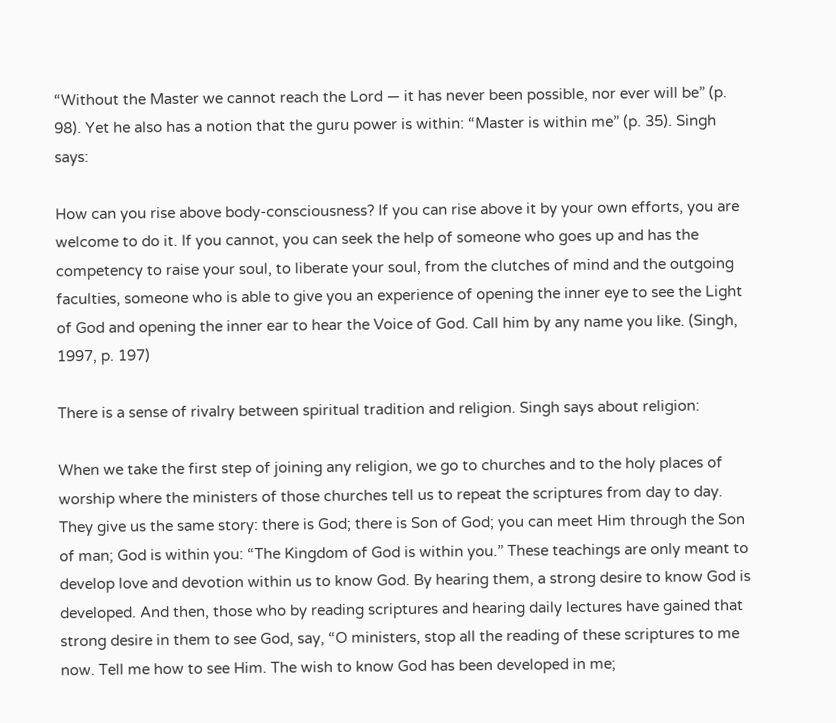“Without the Master we cannot reach the Lord — it has never been possible, nor ever will be” (p. 98). Yet he also has a notion that the guru power is within: “Master is within me” (p. 35). Singh says:

How can you rise above body-consciousness? If you can rise above it by your own efforts, you are welcome to do it. If you cannot, you can seek the help of someone who goes up and has the competency to raise your soul, to liberate your soul, from the clutches of mind and the outgoing faculties, someone who is able to give you an experience of opening the inner eye to see the Light of God and opening the inner ear to hear the Voice of God. Call him by any name you like. (Singh, 1997, p. 197)

There is a sense of rivalry between spiritual tradition and religion. Singh says about religion:

When we take the first step of joining any religion, we go to churches and to the holy places of worship where the ministers of those churches tell us to repeat the scriptures from day to day. They give us the same story: there is God; there is Son of God; you can meet Him through the Son of man; God is within you: “The Kingdom of God is within you.” These teachings are only meant to develop love and devotion within us to know God. By hearing them, a strong desire to know God is developed. And then, those who by reading scriptures and hearing daily lectures have gained that strong desire in them to see God, say, “O ministers, stop all the reading of these scriptures to me now. Tell me how to see Him. The wish to know God has been developed in me;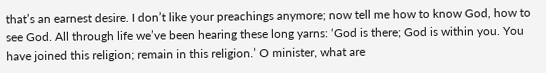that’s an earnest desire. I don’t like your preachings anymore; now tell me how to know God, how to see God. All through life we’ve been hearing these long yarns: ‘God is there; God is within you. You have joined this religion; remain in this religion.’ O minister, what are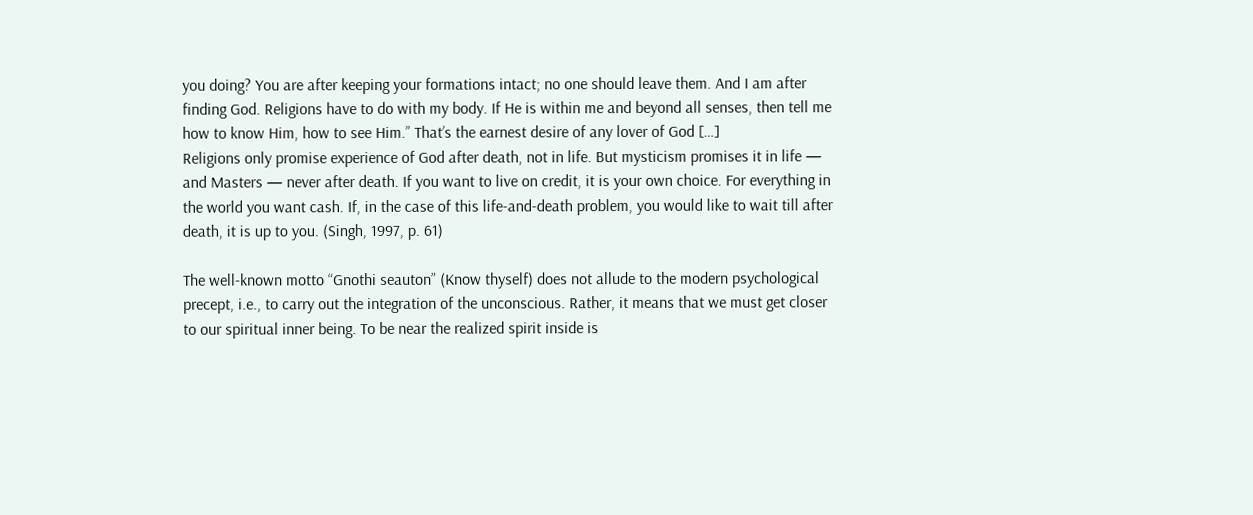you doing? You are after keeping your formations intact; no one should leave them. And I am after finding God. Religions have to do with my body. If He is within me and beyond all senses, then tell me how to know Him, how to see Him.” That’s the earnest desire of any lover of God […]
Religions only promise experience of God after death, not in life. But mysticism promises it in life — and Masters — never after death. If you want to live on credit, it is your own choice. For everything in the world you want cash. If, in the case of this life-and-death problem, you would like to wait till after death, it is up to you. (Singh, 1997, p. 61)

The well-known motto “Gnothi seauton” (Know thyself) does not allude to the modern psychological precept, i.e., to carry out the integration of the unconscious. Rather, it means that we must get closer to our spiritual inner being. To be near the realized spirit inside is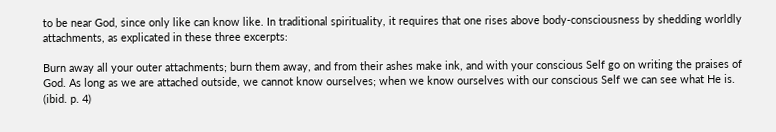to be near God, since only like can know like. In traditional spirituality, it requires that one rises above body-consciousness by shedding worldly attachments, as explicated in these three excerpts:

Burn away all your outer attachments; burn them away, and from their ashes make ink, and with your conscious Self go on writing the praises of God. As long as we are attached outside, we cannot know ourselves; when we know ourselves with our conscious Self we can see what He is. (ibid. p. 4)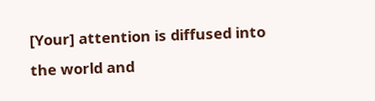[Your] attention is diffused into the world and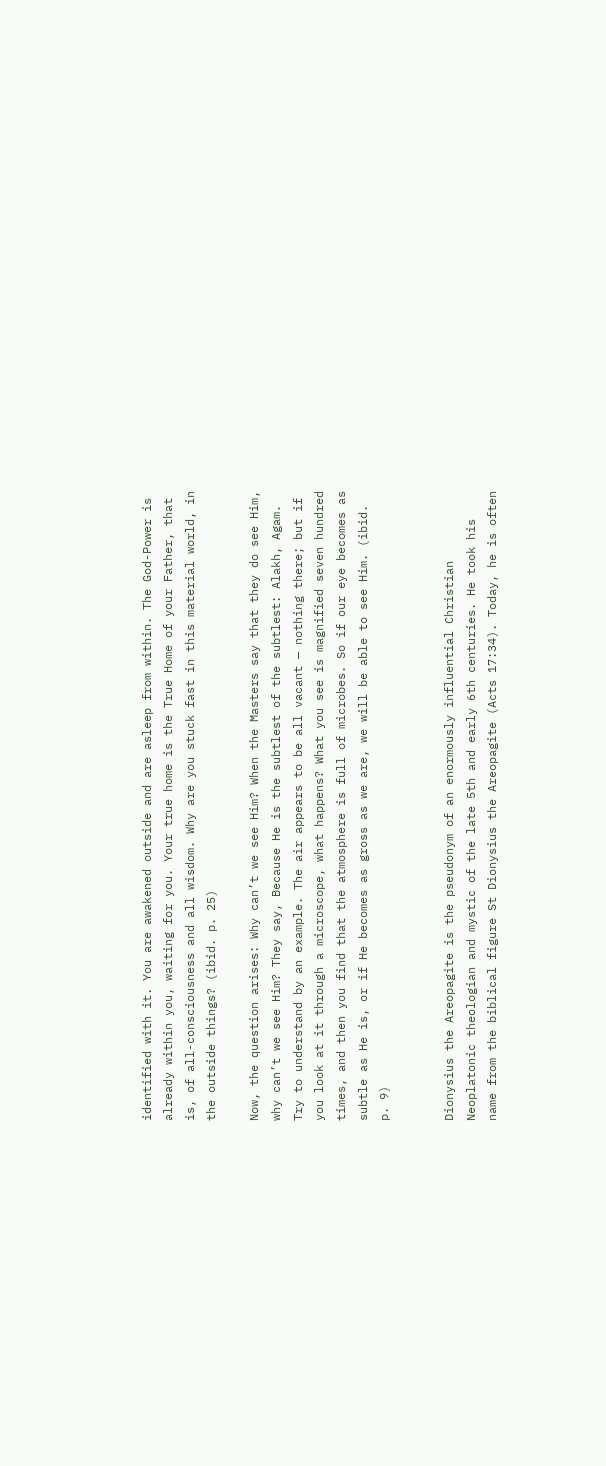identified with it. You are awakened outside and are asleep from within. The God-Power is already within you, waiting for you. Your true home is the True Home of your Father, that is, of all-consciousness and all wisdom. Why are you stuck fast in this material world, in the outside things? (ibid. p. 25)

Now, the question arises: Why can’t we see Him? When the Masters say that they do see Him, why can’t we see Him? They say, Because He is the subtlest of the subtlest: Alakh, Agam. Try to understand by an example. The air appears to be all vacant — nothing there; but if you look at it through a microscope, what happens? What you see is magnified seven hundred times, and then you find that the atmosphere is full of microbes. So if our eye becomes as subtle as He is, or if He becomes as gross as we are, we will be able to see Him. (ibid. p. 9)


Dionysius the Areopagite is the pseudonym of an enormously influential Christian Neoplatonic theologian and mystic of the late 5th and early 6th centuries. He took his name from the biblical figure St Dionysius the Areopagite (Acts 17:34). Today, he is often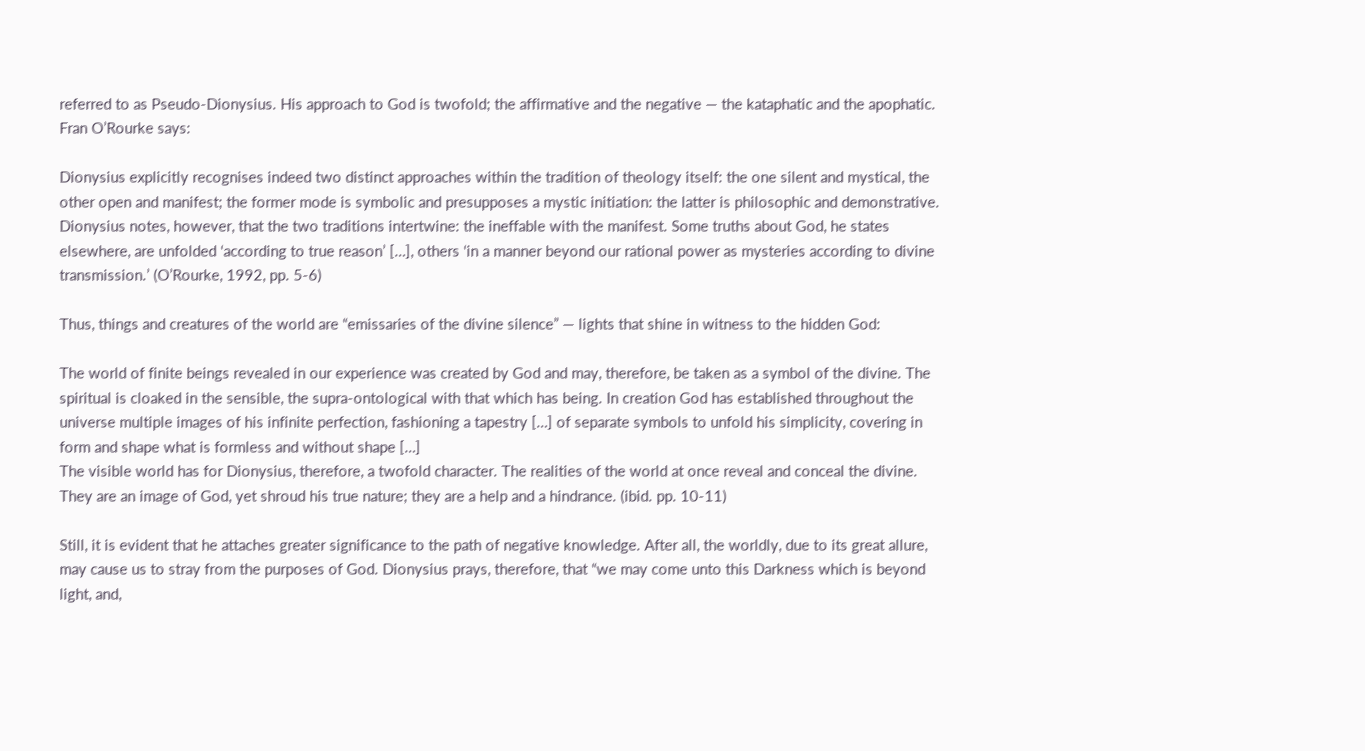referred to as Pseudo-Dionysius. His approach to God is twofold; the affirmative and the negative — the kataphatic and the apophatic. Fran O’Rourke says:

Dionysius explicitly recognises indeed two distinct approaches within the tradition of theology itself: the one silent and mystical, the other open and manifest; the former mode is symbolic and presupposes a mystic initiation: the latter is philosophic and demonstrative. Dionysius notes, however, that the two traditions intertwine: the ineffable with the manifest. Some truths about God, he states elsewhere, are unfolded ‘according to true reason’ […], others ‘in a manner beyond our rational power as mysteries according to divine transmission.’ (O’Rourke, 1992, pp. 5-6)

Thus, things and creatures of the world are “emissaries of the divine silence” — lights that shine in witness to the hidden God:

The world of finite beings revealed in our experience was created by God and may, therefore, be taken as a symbol of the divine. The spiritual is cloaked in the sensible, the supra-ontological with that which has being. In creation God has established throughout the universe multiple images of his infinite perfection, fashioning a tapestry […] of separate symbols to unfold his simplicity, covering in form and shape what is formless and without shape […]
The visible world has for Dionysius, therefore, a twofold character. The realities of the world at once reveal and conceal the divine. They are an image of God, yet shroud his true nature; they are a help and a hindrance. (ibid. pp. 10-11)

Still, it is evident that he attaches greater significance to the path of negative knowledge. After all, the worldly, due to its great allure, may cause us to stray from the purposes of God. Dionysius prays, therefore, that “we may come unto this Darkness which is beyond light, and,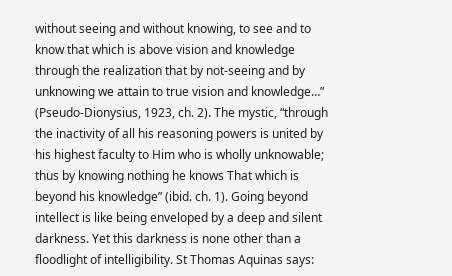without seeing and without knowing, to see and to know that which is above vision and knowledge through the realization that by not-seeing and by unknowing we attain to true vision and knowledge…” (Pseudo-Dionysius, 1923, ch. 2). The mystic, “through the inactivity of all his reasoning powers is united by his highest faculty to Him who is wholly unknowable; thus by knowing nothing he knows That which is beyond his knowledge” (ibid. ch. 1). Going beyond intellect is like being enveloped by a deep and silent darkness. Yet this darkness is none other than a floodlight of intelligibility. St Thomas Aquinas says: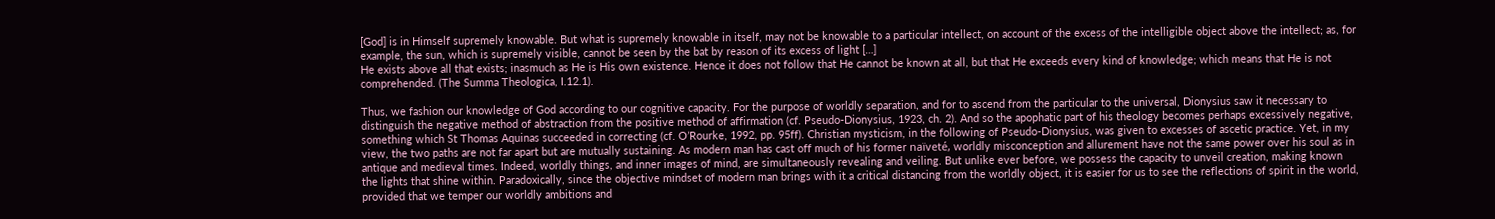[God] is in Himself supremely knowable. But what is supremely knowable in itself, may not be knowable to a particular intellect, on account of the excess of the intelligible object above the intellect; as, for example, the sun, which is supremely visible, cannot be seen by the bat by reason of its excess of light […]
He exists above all that exists; inasmuch as He is His own existence. Hence it does not follow that He cannot be known at all, but that He exceeds every kind of knowledge; which means that He is not comprehended. (The Summa Theologica, I.12.1).

Thus, we fashion our knowledge of God according to our cognitive capacity. For the purpose of worldly separation, and for to ascend from the particular to the universal, Dionysius saw it necessary to distinguish the negative method of abstraction from the positive method of affirmation (cf. Pseudo-Dionysius, 1923, ch. 2). And so the apophatic part of his theology becomes perhaps excessively negative, something which St Thomas Aquinas succeeded in correcting (cf. O’Rourke, 1992, pp. 95ff). Christian mysticism, in the following of Pseudo-Dionysius, was given to excesses of ascetic practice. Yet, in my view, the two paths are not far apart but are mutually sustaining. As modern man has cast off much of his former naïveté, worldly misconception and allurement have not the same power over his soul as in antique and medieval times. Indeed, worldly things, and inner images of mind, are simultaneously revealing and veiling. But unlike ever before, we possess the capacity to unveil creation, making known the lights that shine within. Paradoxically, since the objective mindset of modern man brings with it a critical distancing from the worldly object, it is easier for us to see the reflections of spirit in the world, provided that we temper our worldly ambitions and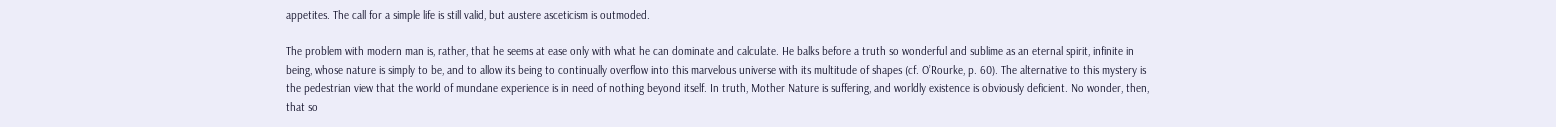appetites. The call for a simple life is still valid, but austere asceticism is outmoded.

The problem with modern man is, rather, that he seems at ease only with what he can dominate and calculate. He balks before a truth so wonderful and sublime as an eternal spirit, infinite in being, whose nature is simply to be, and to allow its being to continually overflow into this marvelous universe with its multitude of shapes (cf. O’Rourke, p. 60). The alternative to this mystery is the pedestrian view that the world of mundane experience is in need of nothing beyond itself. In truth, Mother Nature is suffering, and worldly existence is obviously deficient. No wonder, then, that so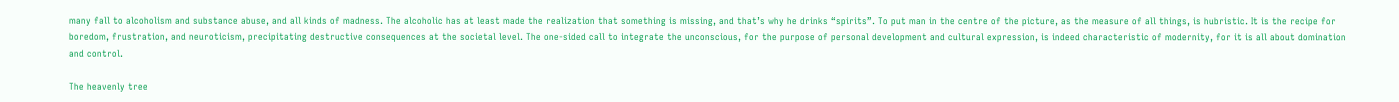many fall to alcoholism and substance abuse, and all kinds of madness. The alcoholic has at least made the realization that something is missing, and that’s why he drinks “spirits”. To put man in the centre of the picture, as the measure of all things, is hubristic. It is the recipe for boredom, frustration, and neuroticism, precipitating destructive consequences at the societal level. The one-sided call to integrate the unconscious, for the purpose of personal development and cultural expression, is indeed characteristic of modernity, for it is all about domination and control.

The heavenly tree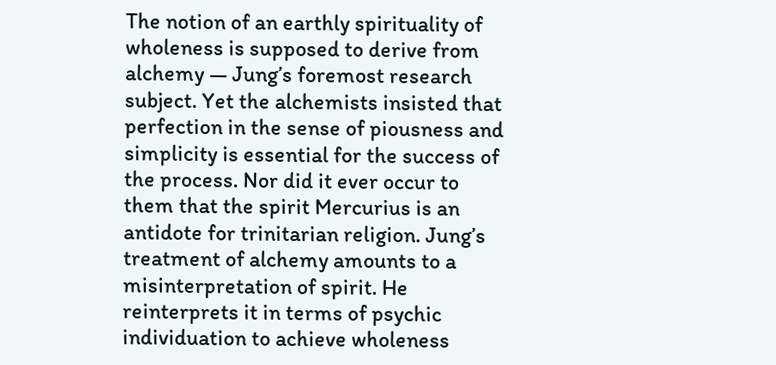The notion of an earthly spirituality of wholeness is supposed to derive from alchemy — Jung’s foremost research subject. Yet the alchemists insisted that perfection in the sense of piousness and simplicity is essential for the success of the process. Nor did it ever occur to them that the spirit Mercurius is an antidote for trinitarian religion. Jung’s treatment of alchemy amounts to a misinterpretation of spirit. He reinterprets it in terms of psychic individuation to achieve wholeness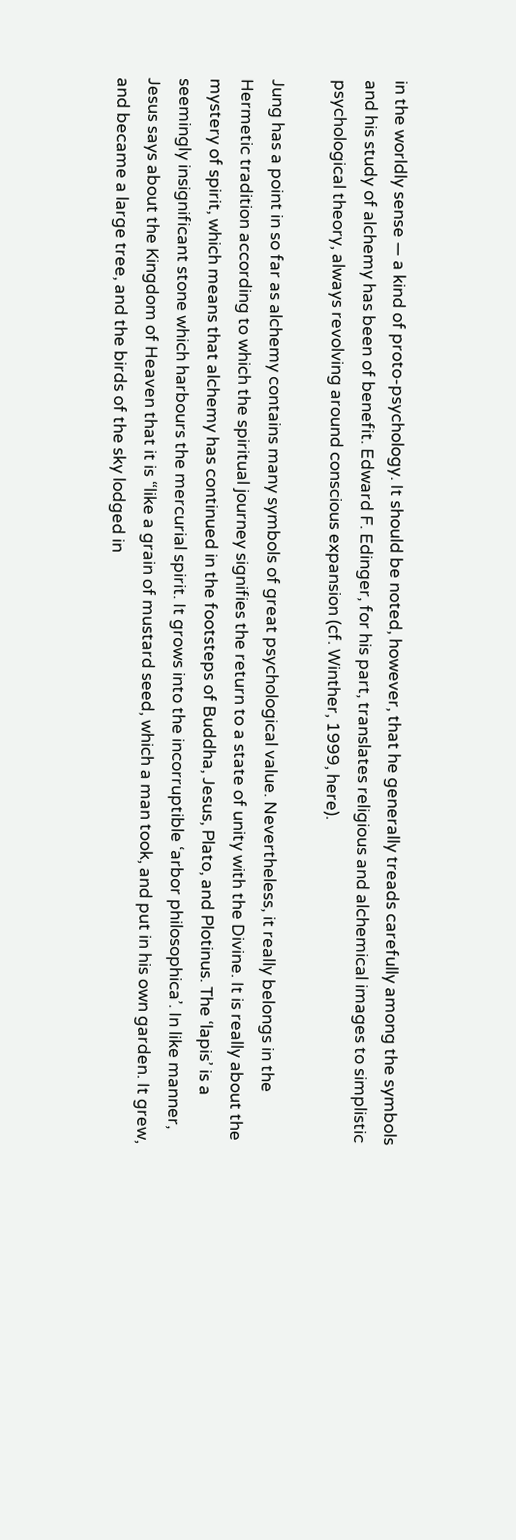in the worldly sense — a kind of proto-psychology. It should be noted, however, that he generally treads carefully among the symbols and his study of alchemy has been of benefit. Edward F. Edinger, for his part, translates religious and alchemical images to simplistic psychological theory, always revolving around conscious expansion (cf. Winther, 1999, here).

Jung has a point in so far as alchemy contains many symbols of great psychological value. Nevertheless, it really belongs in the Hermetic tradition according to which the spiritual journey signifies the return to a state of unity with the Divine. It is really about the mystery of spirit, which means that alchemy has continued in the footsteps of Buddha, Jesus, Plato, and Plotinus. The ‘lapis’ is a seemingly insignificant stone which harbours the mercurial spirit. It grows into the incorruptible ‘arbor philosophica’. In like manner, Jesus says about the Kingdom of Heaven that it is “like a grain of mustard seed, which a man took, and put in his own garden. It grew, and became a large tree, and the birds of the sky lodged in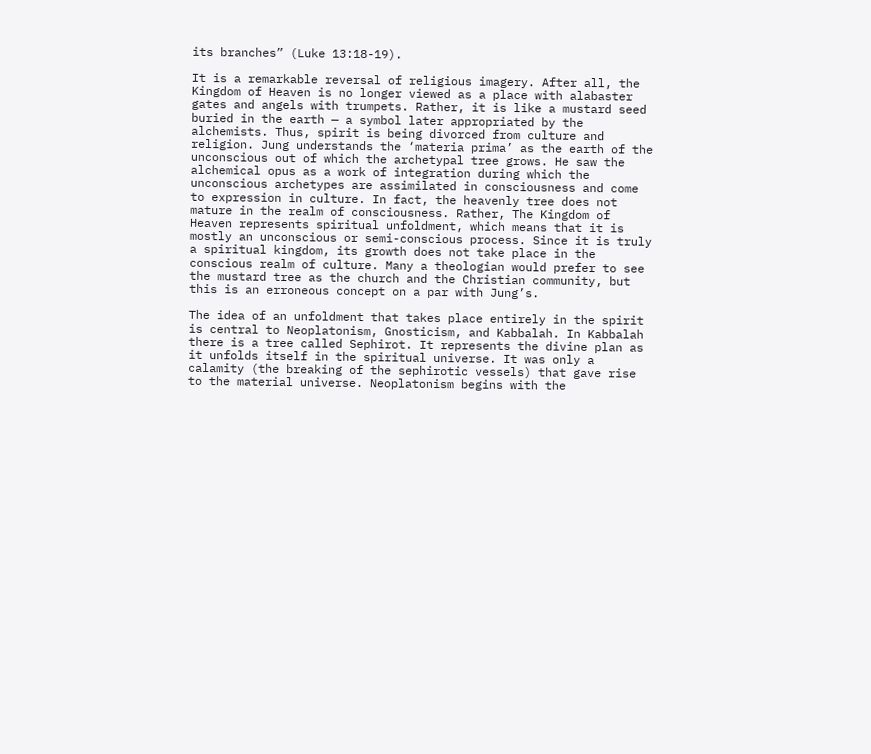its branches” (Luke 13:18-19).

It is a remarkable reversal of religious imagery. After all, the Kingdom of Heaven is no longer viewed as a place with alabaster gates and angels with trumpets. Rather, it is like a mustard seed buried in the earth — a symbol later appropriated by the alchemists. Thus, spirit is being divorced from culture and religion. Jung understands the ‘materia prima’ as the earth of the unconscious out of which the archetypal tree grows. He saw the alchemical opus as a work of integration during which the unconscious archetypes are assimilated in consciousness and come to expression in culture. In fact, the heavenly tree does not mature in the realm of consciousness. Rather, The Kingdom of Heaven represents spiritual unfoldment, which means that it is mostly an unconscious or semi-conscious process. Since it is truly a spiritual kingdom, its growth does not take place in the conscious realm of culture. Many a theologian would prefer to see the mustard tree as the church and the Christian community, but this is an erroneous concept on a par with Jung’s.

The idea of an unfoldment that takes place entirely in the spirit is central to Neoplatonism, Gnosticism, and Kabbalah. In Kabbalah there is a tree called Sephirot. It represents the divine plan as it unfolds itself in the spiritual universe. It was only a calamity (the breaking of the sephirotic vessels) that gave rise to the material universe. Neoplatonism begins with the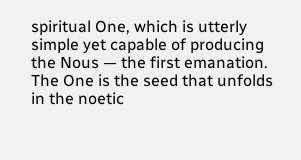spiritual One, which is utterly simple yet capable of producing the Nous — the first emanation. The One is the seed that unfolds in the noetic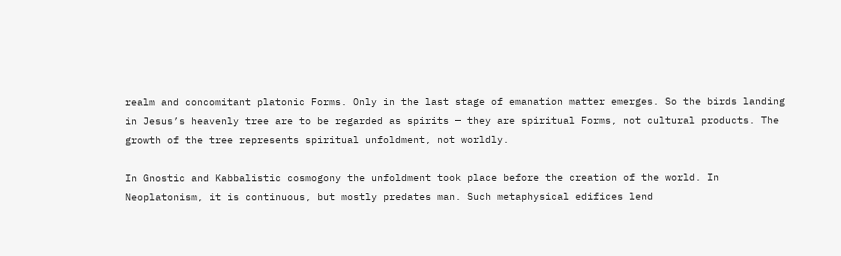realm and concomitant platonic Forms. Only in the last stage of emanation matter emerges. So the birds landing in Jesus’s heavenly tree are to be regarded as spirits — they are spiritual Forms, not cultural products. The growth of the tree represents spiritual unfoldment, not worldly.

In Gnostic and Kabbalistic cosmogony the unfoldment took place before the creation of the world. In Neoplatonism, it is continuous, but mostly predates man. Such metaphysical edifices lend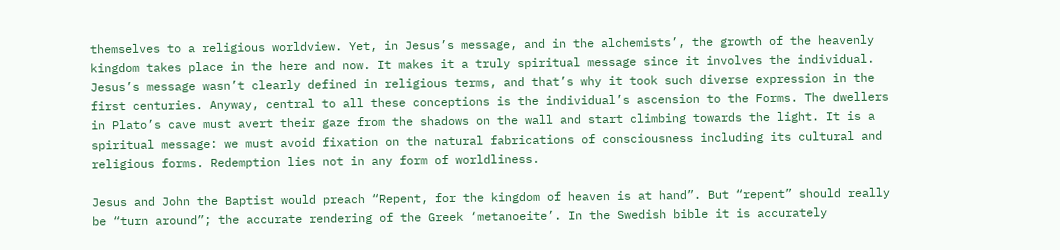themselves to a religious worldview. Yet, in Jesus’s message, and in the alchemists’, the growth of the heavenly kingdom takes place in the here and now. It makes it a truly spiritual message since it involves the individual. Jesus’s message wasn’t clearly defined in religious terms, and that’s why it took such diverse expression in the first centuries. Anyway, central to all these conceptions is the individual’s ascension to the Forms. The dwellers in Plato’s cave must avert their gaze from the shadows on the wall and start climbing towards the light. It is a spiritual message: we must avoid fixation on the natural fabrications of consciousness including its cultural and religious forms. Redemption lies not in any form of worldliness.

Jesus and John the Baptist would preach “Repent, for the kingdom of heaven is at hand”. But “repent” should really be “turn around”; the accurate rendering of the Greek ‘metanoeite’. In the Swedish bible it is accurately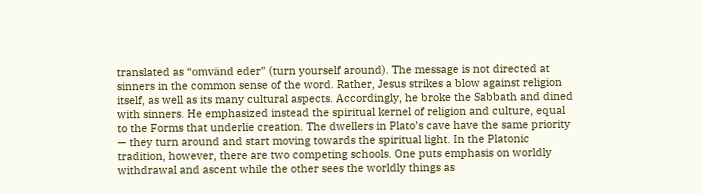translated as “omvänd eder” (turn yourself around). The message is not directed at sinners in the common sense of the word. Rather, Jesus strikes a blow against religion itself, as well as its many cultural aspects. Accordingly, he broke the Sabbath and dined with sinners. He emphasized instead the spiritual kernel of religion and culture, equal to the Forms that underlie creation. The dwellers in Plato’s cave have the same priority — they turn around and start moving towards the spiritual light. In the Platonic tradition, however, there are two competing schools. One puts emphasis on worldly withdrawal and ascent while the other sees the worldly things as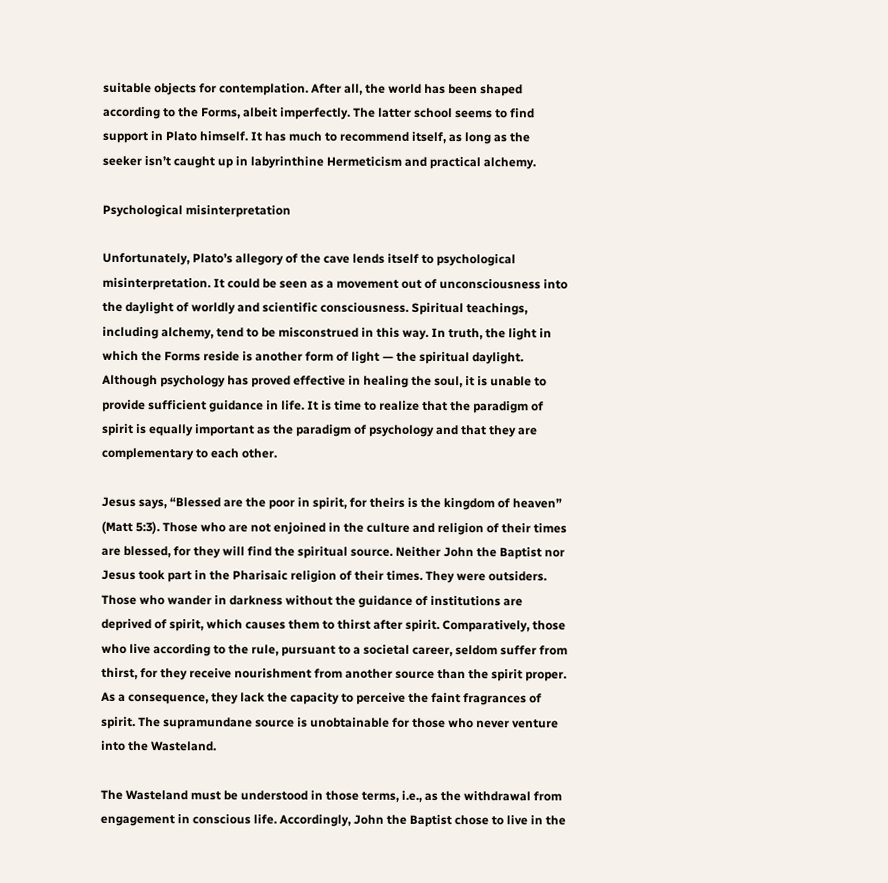suitable objects for contemplation. After all, the world has been shaped according to the Forms, albeit imperfectly. The latter school seems to find support in Plato himself. It has much to recommend itself, as long as the seeker isn’t caught up in labyrinthine Hermeticism and practical alchemy.

Psychological misinterpretation

Unfortunately, Plato’s allegory of the cave lends itself to psychological misinterpretation. It could be seen as a movement out of unconsciousness into the daylight of worldly and scientific consciousness. Spiritual teachings, including alchemy, tend to be misconstrued in this way. In truth, the light in which the Forms reside is another form of light — the spiritual daylight. Although psychology has proved effective in healing the soul, it is unable to provide sufficient guidance in life. It is time to realize that the paradigm of spirit is equally important as the paradigm of psychology and that they are complementary to each other.

Jesus says, “Blessed are the poor in spirit, for theirs is the kingdom of heaven” (Matt 5:3). Those who are not enjoined in the culture and religion of their times are blessed, for they will find the spiritual source. Neither John the Baptist nor Jesus took part in the Pharisaic religion of their times. They were outsiders. Those who wander in darkness without the guidance of institutions are deprived of spirit, which causes them to thirst after spirit. Comparatively, those who live according to the rule, pursuant to a societal career, seldom suffer from thirst, for they receive nourishment from another source than the spirit proper. As a consequence, they lack the capacity to perceive the faint fragrances of spirit. The supramundane source is unobtainable for those who never venture into the Wasteland.

The Wasteland must be understood in those terms, i.e., as the withdrawal from engagement in conscious life. Accordingly, John the Baptist chose to live in the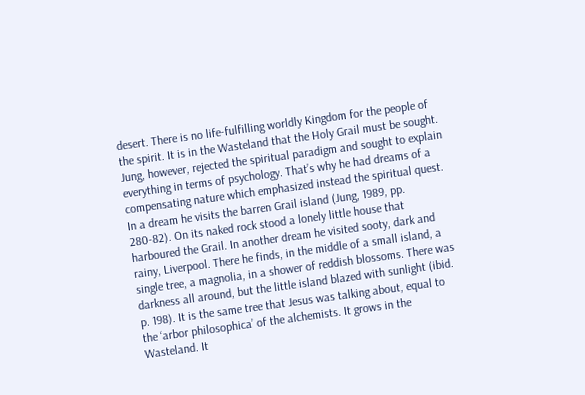desert. There is no life-fulfilling worldly Kingdom for the people of the spirit. It is in the Wasteland that the Holy Grail must be sought. Jung, however, rejected the spiritual paradigm and sought to explain everything in terms of psychology. That’s why he had dreams of a compensating nature which emphasized instead the spiritual quest. In a dream he visits the barren Grail island (Jung, 1989, pp. 280-82). On its naked rock stood a lonely little house that harboured the Grail. In another dream he visited sooty, dark and rainy, Liverpool. There he finds, in the middle of a small island, a single tree, a magnolia, in a shower of reddish blossoms. There was darkness all around, but the little island blazed with sunlight (ibid. p. 198). It is the same tree that Jesus was talking about, equal to the ‘arbor philosophica’ of the alchemists. It grows in the Wasteland. It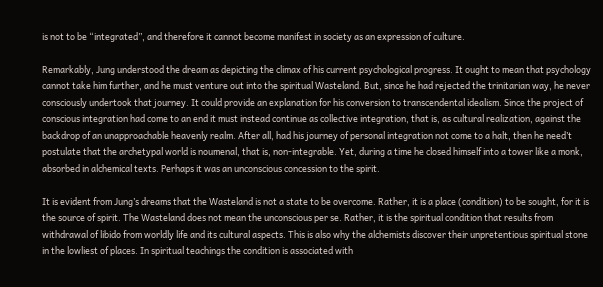is not to be “integrated”, and therefore it cannot become manifest in society as an expression of culture.

Remarkably, Jung understood the dream as depicting the climax of his current psychological progress. It ought to mean that psychology cannot take him further, and he must venture out into the spiritual Wasteland. But, since he had rejected the trinitarian way, he never consciously undertook that journey. It could provide an explanation for his conversion to transcendental idealism. Since the project of conscious integration had come to an end it must instead continue as collective integration, that is, as cultural realization, against the backdrop of an unapproachable heavenly realm. After all, had his journey of personal integration not come to a halt, then he need’t postulate that the archetypal world is noumenal, that is, non-integrable. Yet, during a time he closed himself into a tower like a monk, absorbed in alchemical texts. Perhaps it was an unconscious concession to the spirit.

It is evident from Jung’s dreams that the Wasteland is not a state to be overcome. Rather, it is a place (condition) to be sought, for it is the source of spirit. The Wasteland does not mean the unconscious per se. Rather, it is the spiritual condition that results from withdrawal of libido from worldly life and its cultural aspects. This is also why the alchemists discover their unpretentious spiritual stone in the lowliest of places. In spiritual teachings the condition is associated with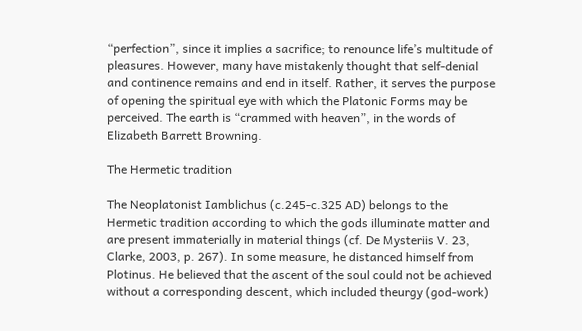“perfection”, since it implies a sacrifice; to renounce life’s multitude of pleasures. However, many have mistakenly thought that self-denial and continence remains and end in itself. Rather, it serves the purpose of opening the spiritual eye with which the Platonic Forms may be perceived. The earth is “crammed with heaven”, in the words of Elizabeth Barrett Browning.

The Hermetic tradition

The Neoplatonist Iamblichus (c.245-c.325 AD) belongs to the Hermetic tradition according to which the gods illuminate matter and are present immaterially in material things (cf. De Mysteriis V. 23, Clarke, 2003, p. 267). In some measure, he distanced himself from Plotinus. He believed that the ascent of the soul could not be achieved without a corresponding descent, which included theurgy (god-work)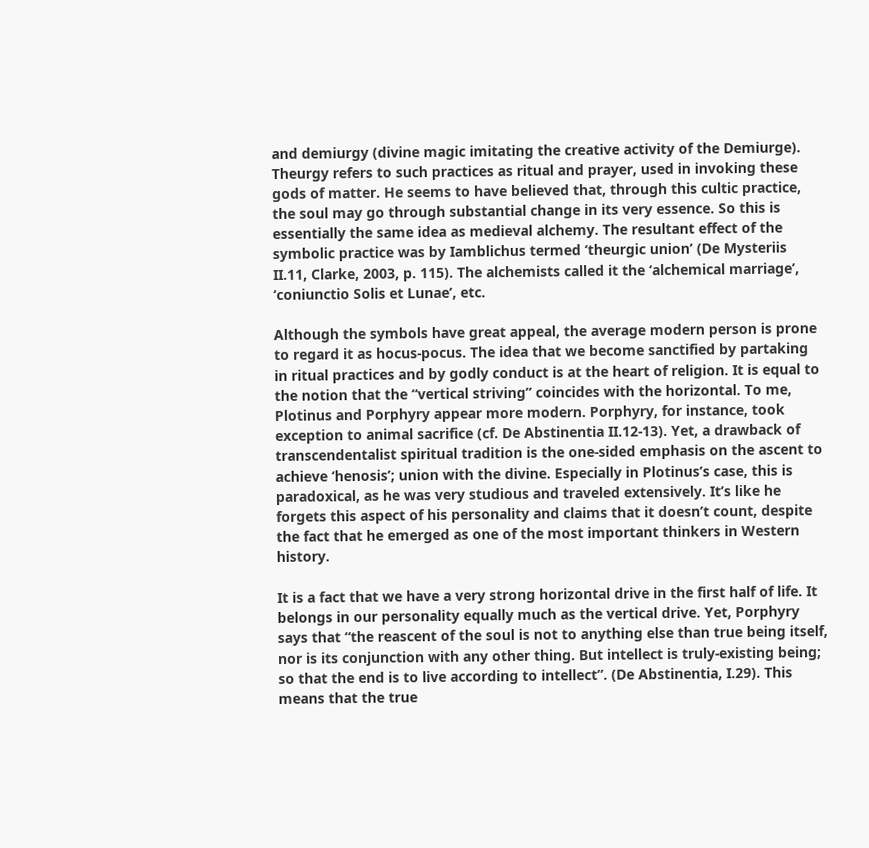and demiurgy (divine magic imitating the creative activity of the Demiurge). Theurgy refers to such practices as ritual and prayer, used in invoking these gods of matter. He seems to have believed that, through this cultic practice, the soul may go through substantial change in its very essence. So this is essentially the same idea as medieval alchemy. The resultant effect of the symbolic practice was by Iamblichus termed ‘theurgic union’ (De Mysteriis II.11, Clarke, 2003, p. 115). The alchemists called it the ‘alchemical marriage’, ‘coniunctio Solis et Lunae’, etc.

Although the symbols have great appeal, the average modern person is prone to regard it as hocus-pocus. The idea that we become sanctified by partaking in ritual practices and by godly conduct is at the heart of religion. It is equal to the notion that the “vertical striving” coincides with the horizontal. To me, Plotinus and Porphyry appear more modern. Porphyry, for instance, took exception to animal sacrifice (cf. De Abstinentia II.12-13). Yet, a drawback of transcendentalist spiritual tradition is the one-sided emphasis on the ascent to achieve ‘henosis’; union with the divine. Especially in Plotinus’s case, this is paradoxical, as he was very studious and traveled extensively. It’s like he forgets this aspect of his personality and claims that it doesn’t count, despite the fact that he emerged as one of the most important thinkers in Western history.

It is a fact that we have a very strong horizontal drive in the first half of life. It belongs in our personality equally much as the vertical drive. Yet, Porphyry says that “the reascent of the soul is not to anything else than true being itself, nor is its conjunction with any other thing. But intellect is truly-existing being; so that the end is to live according to intellect”. (De Abstinentia, I.29). This means that the true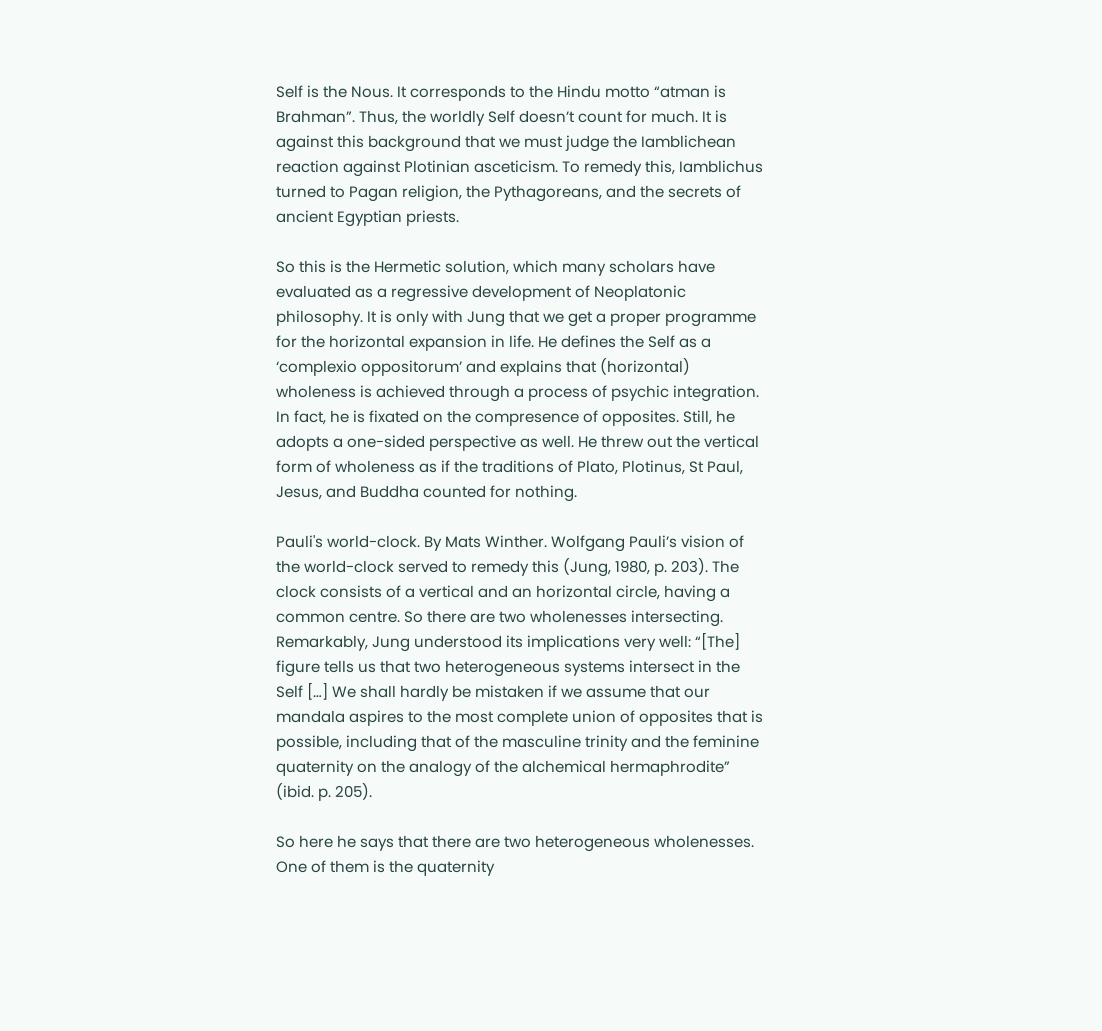Self is the Nous. It corresponds to the Hindu motto “atman is Brahman”. Thus, the worldly Self doesn’t count for much. It is against this background that we must judge the Iamblichean reaction against Plotinian asceticism. To remedy this, Iamblichus turned to Pagan religion, the Pythagoreans, and the secrets of ancient Egyptian priests.

So this is the Hermetic solution, which many scholars have evaluated as a regressive development of Neoplatonic philosophy. It is only with Jung that we get a proper programme for the horizontal expansion in life. He defines the Self as a ‘complexio oppositorum’ and explains that (horizontal) wholeness is achieved through a process of psychic integration. In fact, he is fixated on the compresence of opposites. Still, he adopts a one-sided perspective as well. He threw out the vertical form of wholeness as if the traditions of Plato, Plotinus, St Paul, Jesus, and Buddha counted for nothing.

Pauli's world-clock. By Mats Winther. Wolfgang Pauli’s vision of the world-clock served to remedy this (Jung, 1980, p. 203). The clock consists of a vertical and an horizontal circle, having a common centre. So there are two wholenesses intersecting. Remarkably, Jung understood its implications very well: “[The] figure tells us that two heterogeneous systems intersect in the Self […] We shall hardly be mistaken if we assume that our mandala aspires to the most complete union of opposites that is possible, including that of the masculine trinity and the feminine quaternity on the analogy of the alchemical hermaphrodite” (ibid. p. 205).

So here he says that there are two heterogeneous wholenesses. One of them is the quaternity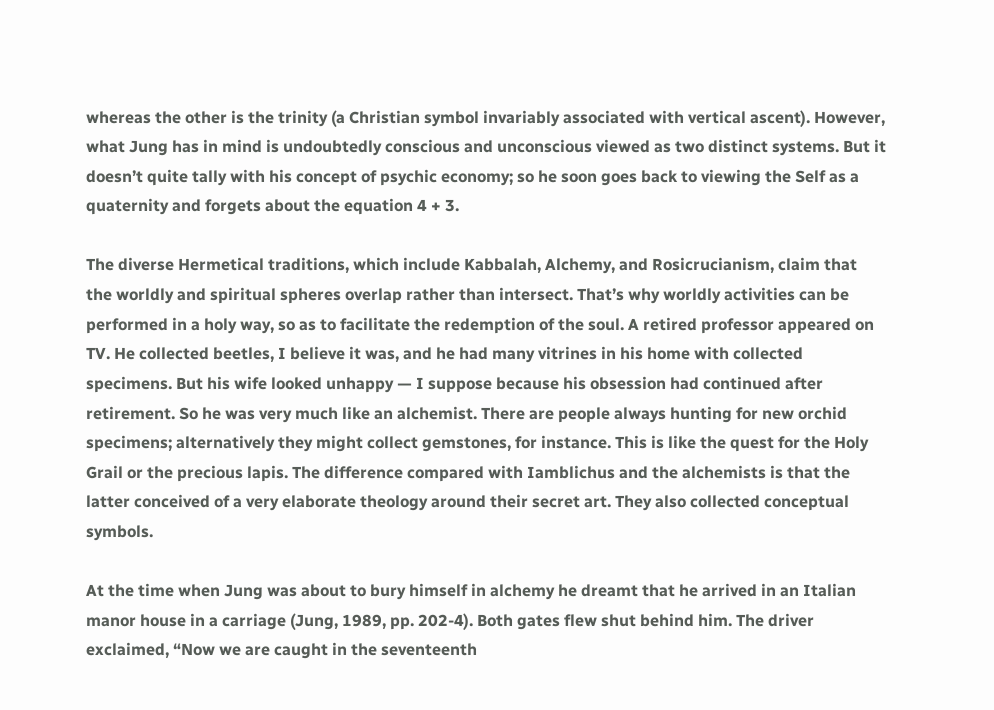whereas the other is the trinity (a Christian symbol invariably associated with vertical ascent). However, what Jung has in mind is undoubtedly conscious and unconscious viewed as two distinct systems. But it doesn’t quite tally with his concept of psychic economy; so he soon goes back to viewing the Self as a quaternity and forgets about the equation 4 + 3.

The diverse Hermetical traditions, which include Kabbalah, Alchemy, and Rosicrucianism, claim that the worldly and spiritual spheres overlap rather than intersect. That’s why worldly activities can be performed in a holy way, so as to facilitate the redemption of the soul. A retired professor appeared on TV. He collected beetles, I believe it was, and he had many vitrines in his home with collected specimens. But his wife looked unhappy — I suppose because his obsession had continued after retirement. So he was very much like an alchemist. There are people always hunting for new orchid specimens; alternatively they might collect gemstones, for instance. This is like the quest for the Holy Grail or the precious lapis. The difference compared with Iamblichus and the alchemists is that the latter conceived of a very elaborate theology around their secret art. They also collected conceptual symbols.

At the time when Jung was about to bury himself in alchemy he dreamt that he arrived in an Italian manor house in a carriage (Jung, 1989, pp. 202-4). Both gates flew shut behind him. The driver exclaimed, “Now we are caught in the seventeenth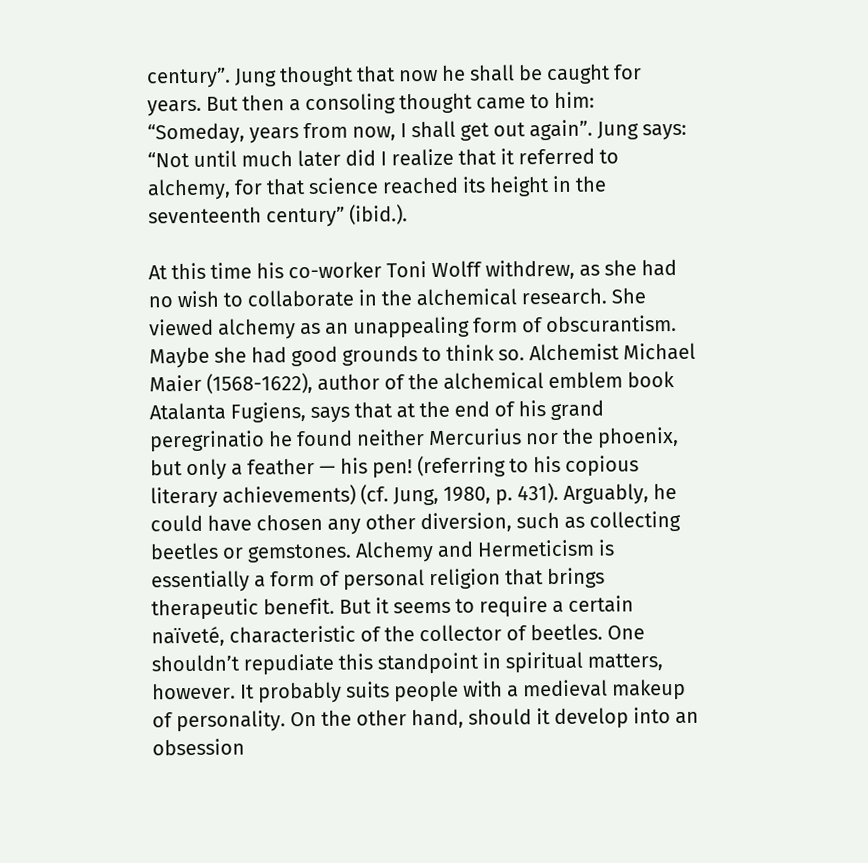century”. Jung thought that now he shall be caught for years. But then a consoling thought came to him: “Someday, years from now, I shall get out again”. Jung says: “Not until much later did I realize that it referred to alchemy, for that science reached its height in the seventeenth century” (ibid.).

At this time his co-worker Toni Wolff withdrew, as she had no wish to collaborate in the alchemical research. She viewed alchemy as an unappealing form of obscurantism. Maybe she had good grounds to think so. Alchemist Michael Maier (1568-1622), author of the alchemical emblem book Atalanta Fugiens, says that at the end of his grand peregrinatio he found neither Mercurius nor the phoenix, but only a feather — his pen! (referring to his copious literary achievements) (cf. Jung, 1980, p. 431). Arguably, he could have chosen any other diversion, such as collecting beetles or gemstones. Alchemy and Hermeticism is essentially a form of personal religion that brings therapeutic benefit. But it seems to require a certain naïveté, characteristic of the collector of beetles. One shouldn’t repudiate this standpoint in spiritual matters, however. It probably suits people with a medieval makeup of personality. On the other hand, should it develop into an obsession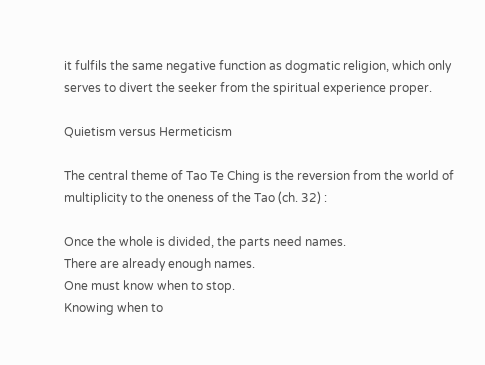it fulfils the same negative function as dogmatic religion, which only serves to divert the seeker from the spiritual experience proper.

Quietism versus Hermeticism

The central theme of Tao Te Ching is the reversion from the world of multiplicity to the oneness of the Tao (ch. 32) :

Once the whole is divided, the parts need names.
There are already enough names.
One must know when to stop.
Knowing when to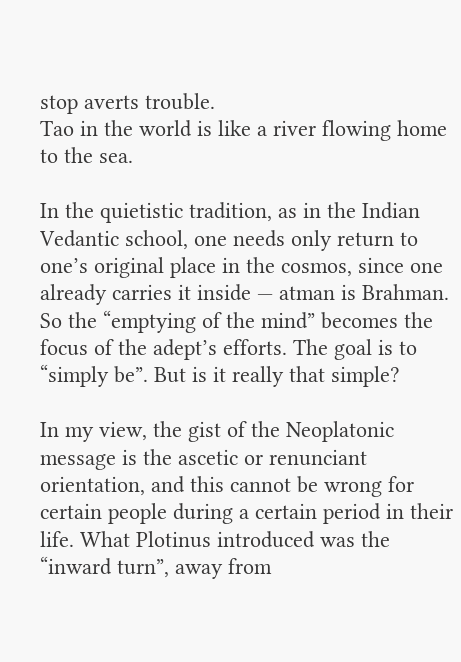stop averts trouble.
Tao in the world is like a river flowing home to the sea.

In the quietistic tradition, as in the Indian Vedantic school, one needs only return to one’s original place in the cosmos, since one already carries it inside — atman is Brahman. So the “emptying of the mind” becomes the focus of the adept’s efforts. The goal is to “simply be”. But is it really that simple?

In my view, the gist of the Neoplatonic message is the ascetic or renunciant orientation, and this cannot be wrong for certain people during a certain period in their life. What Plotinus introduced was the “inward turn”, away from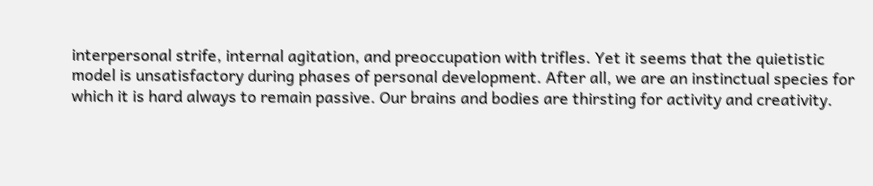interpersonal strife, internal agitation, and preoccupation with trifles. Yet it seems that the quietistic model is unsatisfactory during phases of personal development. After all, we are an instinctual species for which it is hard always to remain passive. Our brains and bodies are thirsting for activity and creativity.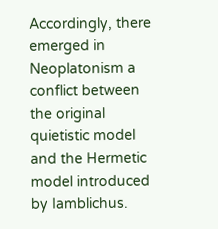Accordingly, there emerged in Neoplatonism a conflict between the original quietistic model and the Hermetic model introduced by Iamblichus.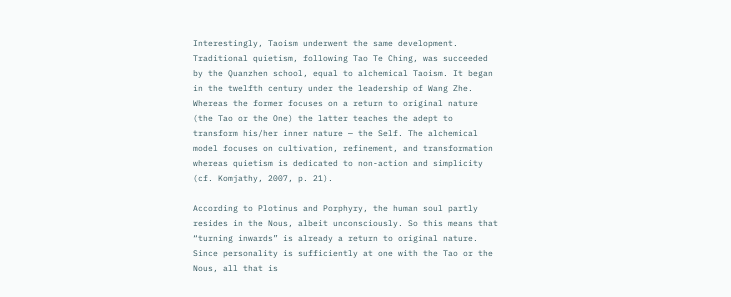Interestingly, Taoism underwent the same development. Traditional quietism, following Tao Te Ching, was succeeded by the Quanzhen school, equal to alchemical Taoism. It began in the twelfth century under the leadership of Wang Zhe. Whereas the former focuses on a return to original nature (the Tao or the One) the latter teaches the adept to transform his/her inner nature — the Self. The alchemical model focuses on cultivation, refinement, and transformation whereas quietism is dedicated to non-action and simplicity (cf. Komjathy, 2007, p. 21).

According to Plotinus and Porphyry, the human soul partly resides in the Nous, albeit unconsciously. So this means that “turning inwards” is already a return to original nature. Since personality is sufficiently at one with the Tao or the Nous, all that is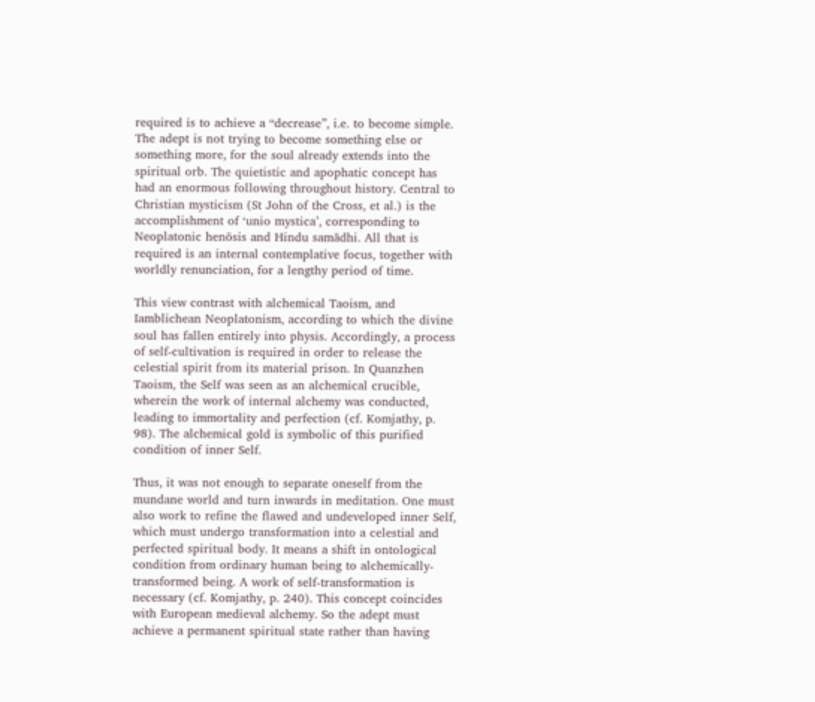required is to achieve a “decrease”, i.e. to become simple. The adept is not trying to become something else or something more, for the soul already extends into the spiritual orb. The quietistic and apophatic concept has had an enormous following throughout history. Central to Christian mysticism (St John of the Cross, et al.) is the accomplishment of ‘unio mystica’, corresponding to Neoplatonic henōsis and Hindu samādhi. All that is required is an internal contemplative focus, together with worldly renunciation, for a lengthy period of time.

This view contrast with alchemical Taoism, and Iamblichean Neoplatonism, according to which the divine soul has fallen entirely into physis. Accordingly, a process of self-cultivation is required in order to release the celestial spirit from its material prison. In Quanzhen Taoism, the Self was seen as an alchemical crucible, wherein the work of internal alchemy was conducted, leading to immortality and perfection (cf. Komjathy, p. 98). The alchemical gold is symbolic of this purified condition of inner Self.

Thus, it was not enough to separate oneself from the mundane world and turn inwards in meditation. One must also work to refine the flawed and undeveloped inner Self, which must undergo transformation into a celestial and perfected spiritual body. It means a shift in ontological condition from ordinary human being to alchemically-transformed being. A work of self-transformation is necessary (cf. Komjathy, p. 240). This concept coincides with European medieval alchemy. So the adept must achieve a permanent spiritual state rather than having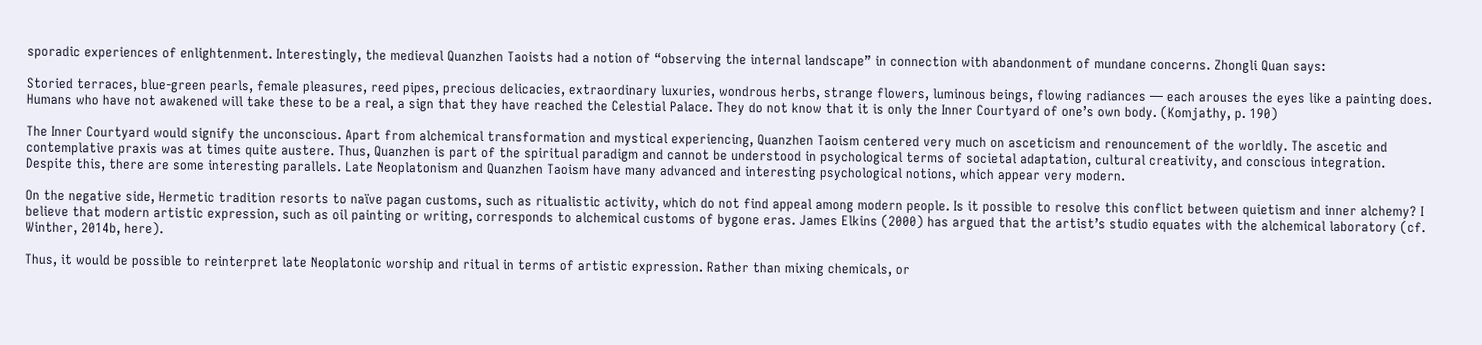sporadic experiences of enlightenment. Interestingly, the medieval Quanzhen Taoists had a notion of “observing the internal landscape” in connection with abandonment of mundane concerns. Zhongli Quan says:

Storied terraces, blue-green pearls, female pleasures, reed pipes, precious delicacies, extraordinary luxuries, wondrous herbs, strange flowers, luminous beings, flowing radiances — each arouses the eyes like a painting does. Humans who have not awakened will take these to be a real, a sign that they have reached the Celestial Palace. They do not know that it is only the Inner Courtyard of one’s own body. (Komjathy, p. 190)

The Inner Courtyard would signify the unconscious. Apart from alchemical transformation and mystical experiencing, Quanzhen Taoism centered very much on asceticism and renouncement of the worldly. The ascetic and contemplative praxis was at times quite austere. Thus, Quanzhen is part of the spiritual paradigm and cannot be understood in psychological terms of societal adaptation, cultural creativity, and conscious integration. Despite this, there are some interesting parallels. Late Neoplatonism and Quanzhen Taoism have many advanced and interesting psychological notions, which appear very modern.

On the negative side, Hermetic tradition resorts to naïve pagan customs, such as ritualistic activity, which do not find appeal among modern people. Is it possible to resolve this conflict between quietism and inner alchemy? I believe that modern artistic expression, such as oil painting or writing, corresponds to alchemical customs of bygone eras. James Elkins (2000) has argued that the artist’s studio equates with the alchemical laboratory (cf. Winther, 2014b, here).

Thus, it would be possible to reinterpret late Neoplatonic worship and ritual in terms of artistic expression. Rather than mixing chemicals, or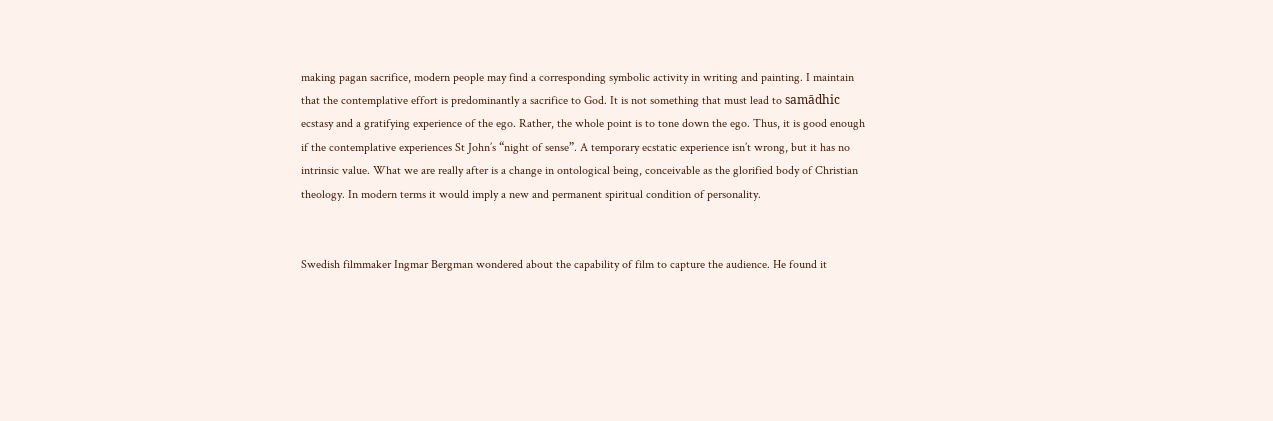making pagan sacrifice, modern people may find a corresponding symbolic activity in writing and painting. I maintain that the contemplative effort is predominantly a sacrifice to God. It is not something that must lead to samādhic ecstasy and a gratifying experience of the ego. Rather, the whole point is to tone down the ego. Thus, it is good enough if the contemplative experiences St John’s “night of sense”. A temporary ecstatic experience isn’t wrong, but it has no intrinsic value. What we are really after is a change in ontological being, conceivable as the glorified body of Christian theology. In modern terms it would imply a new and permanent spiritual condition of personality.


Swedish filmmaker Ingmar Bergman wondered about the capability of film to capture the audience. He found it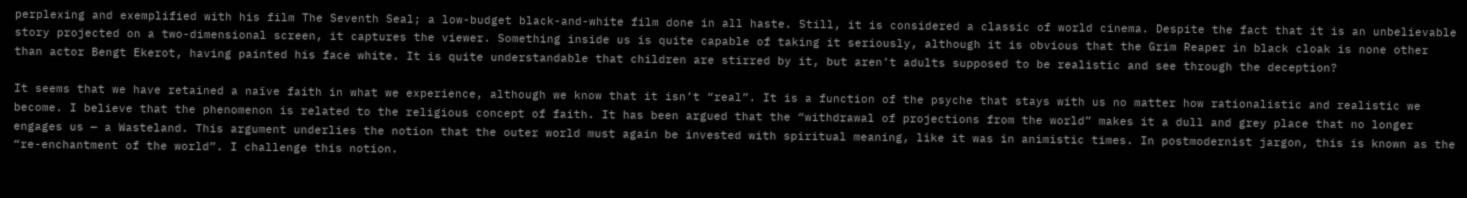perplexing and exemplified with his film The Seventh Seal; a low-budget black-and-white film done in all haste. Still, it is considered a classic of world cinema. Despite the fact that it is an unbelievable story projected on a two-dimensional screen, it captures the viewer. Something inside us is quite capable of taking it seriously, although it is obvious that the Grim Reaper in black cloak is none other than actor Bengt Ekerot, having painted his face white. It is quite understandable that children are stirred by it, but aren’t adults supposed to be realistic and see through the deception?

It seems that we have retained a naïve faith in what we experience, although we know that it isn’t “real”. It is a function of the psyche that stays with us no matter how rationalistic and realistic we become. I believe that the phenomenon is related to the religious concept of faith. It has been argued that the “withdrawal of projections from the world” makes it a dull and grey place that no longer engages us — a Wasteland. This argument underlies the notion that the outer world must again be invested with spiritual meaning, like it was in animistic times. In postmodernist jargon, this is known as the “re-enchantment of the world”. I challenge this notion.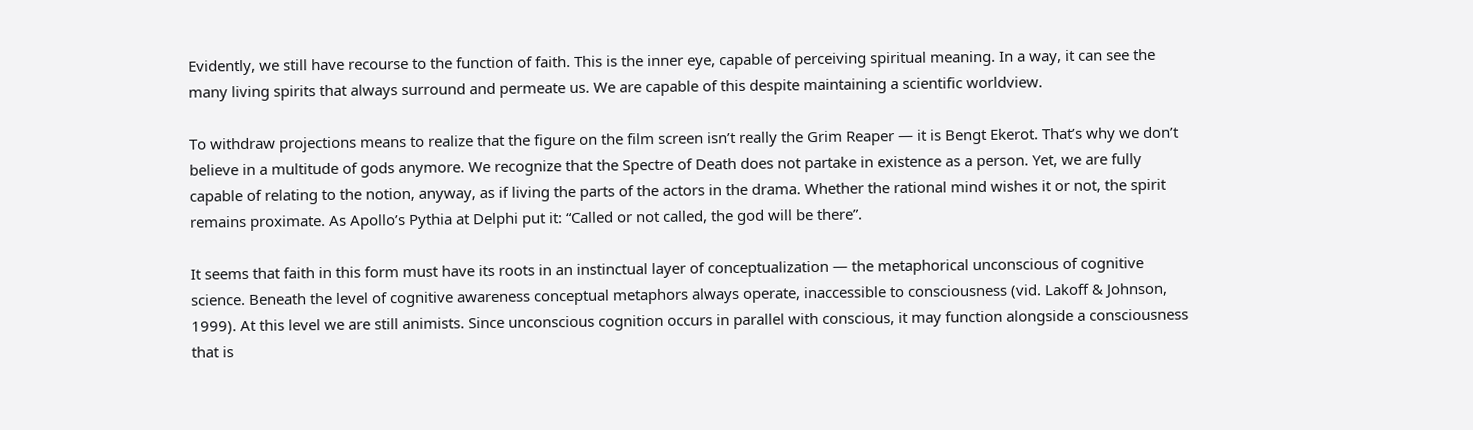Evidently, we still have recourse to the function of faith. This is the inner eye, capable of perceiving spiritual meaning. In a way, it can see the many living spirits that always surround and permeate us. We are capable of this despite maintaining a scientific worldview.

To withdraw projections means to realize that the figure on the film screen isn’t really the Grim Reaper — it is Bengt Ekerot. That’s why we don’t believe in a multitude of gods anymore. We recognize that the Spectre of Death does not partake in existence as a person. Yet, we are fully capable of relating to the notion, anyway, as if living the parts of the actors in the drama. Whether the rational mind wishes it or not, the spirit remains proximate. As Apollo’s Pythia at Delphi put it: “Called or not called, the god will be there”.

It seems that faith in this form must have its roots in an instinctual layer of conceptualization — the metaphorical unconscious of cognitive science. Beneath the level of cognitive awareness conceptual metaphors always operate, inaccessible to consciousness (vid. Lakoff & Johnson, 1999). At this level we are still animists. Since unconscious cognition occurs in parallel with conscious, it may function alongside a consciousness that is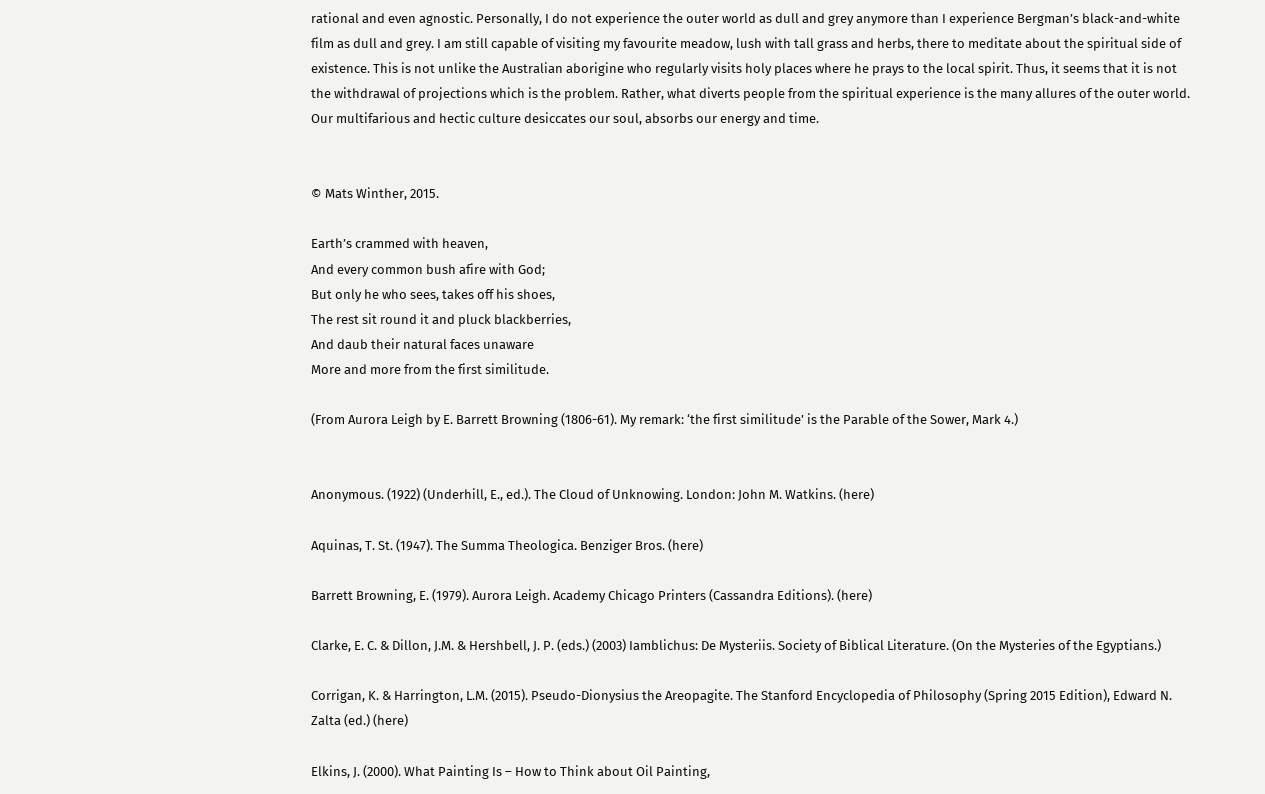rational and even agnostic. Personally, I do not experience the outer world as dull and grey anymore than I experience Bergman’s black-and-white film as dull and grey. I am still capable of visiting my favourite meadow, lush with tall grass and herbs, there to meditate about the spiritual side of existence. This is not unlike the Australian aborigine who regularly visits holy places where he prays to the local spirit. Thus, it seems that it is not the withdrawal of projections which is the problem. Rather, what diverts people from the spiritual experience is the many allures of the outer world. Our multifarious and hectic culture desiccates our soul, absorbs our energy and time.


© Mats Winther, 2015.

Earth’s crammed with heaven,
And every common bush afire with God;
But only he who sees, takes off his shoes,
The rest sit round it and pluck blackberries,
And daub their natural faces unaware
More and more from the first similitude.

(From Aurora Leigh by E. Barrett Browning (1806-61). My remark: ‘the first similitude’ is the Parable of the Sower, Mark 4.)


Anonymous. (1922) (Underhill, E., ed.). The Cloud of Unknowing. London: John M. Watkins. (here)

Aquinas, T. St. (1947). The Summa Theologica. Benziger Bros. (here)

Barrett Browning, E. (1979). Aurora Leigh. Academy Chicago Printers (Cassandra Editions). (here)

Clarke, E. C. & Dillon, J.M. & Hershbell, J. P. (eds.) (2003) Iamblichus: De Mysteriis. Society of Biblical Literature. (On the Mysteries of the Egyptians.)

Corrigan, K. & Harrington, L.M. (2015). Pseudo-Dionysius the Areopagite. The Stanford Encyclopedia of Philosophy (Spring 2015 Edition), Edward N. Zalta (ed.) (here)

Elkins, J. (2000). What Painting Is – How to Think about Oil Painting,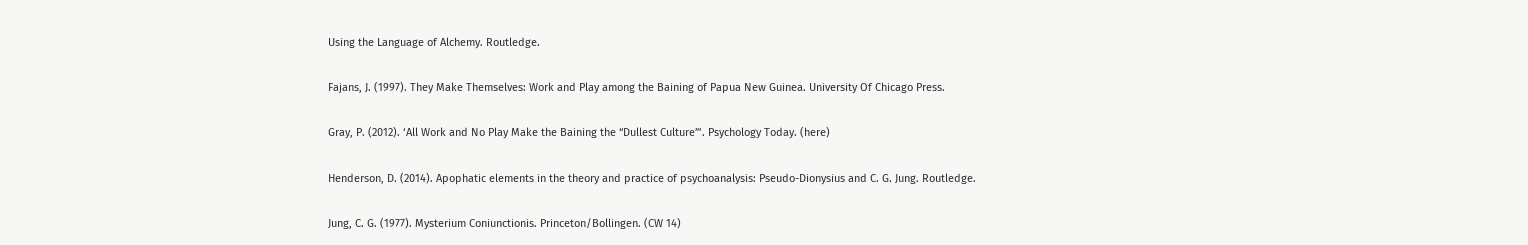Using the Language of Alchemy. Routledge.

Fajans, J. (1997). They Make Themselves: Work and Play among the Baining of Papua New Guinea. University Of Chicago Press.

Gray, P. (2012). ‘All Work and No Play Make the Baining the “Dullest Culture”’. Psychology Today. (here)

Henderson, D. (2014). Apophatic elements in the theory and practice of psychoanalysis: Pseudo-Dionysius and C. G. Jung. Routledge.

Jung, C. G. (1977). Mysterium Coniunctionis. Princeton/Bollingen. (CW 14)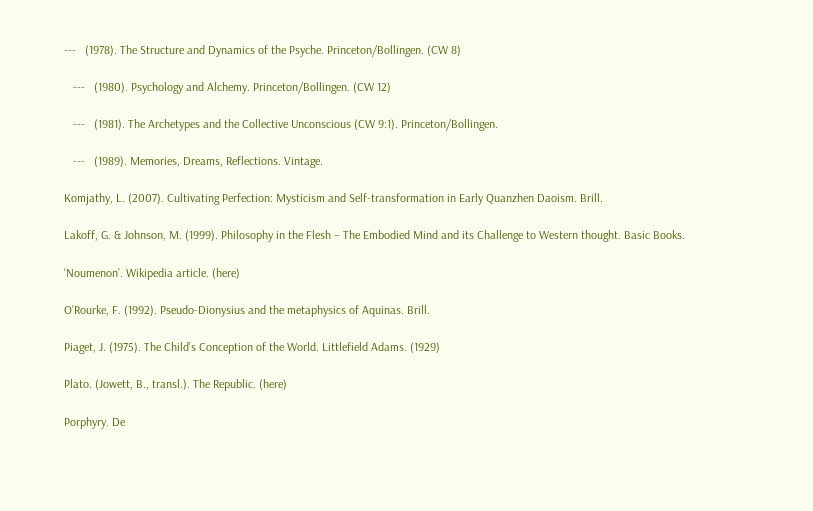---   (1978). The Structure and Dynamics of the Psyche. Princeton/Bollingen. (CW 8)

   ---   (1980). Psychology and Alchemy. Princeton/Bollingen. (CW 12)

   ---   (1981). The Archetypes and the Collective Unconscious (CW 9:1). Princeton/Bollingen.

   ---   (1989). Memories, Dreams, Reflections. Vintage.

Komjathy, L. (2007). Cultivating Perfection: Mysticism and Self-transformation in Early Quanzhen Daoism. Brill.

Lakoff, G. & Johnson, M. (1999). Philosophy in the Flesh – The Embodied Mind and its Challenge to Western thought. Basic Books.

‘Noumenon’. Wikipedia article. (here)

O’Rourke, F. (1992). Pseudo-Dionysius and the metaphysics of Aquinas. Brill.

Piaget, J. (1975). The Child’s Conception of the World. Littlefield Adams. (1929)

Plato. (Jowett, B., transl.). The Republic. (here)

Porphyry. De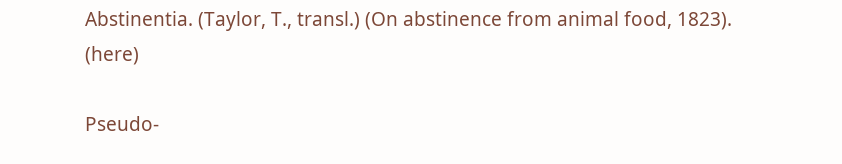Abstinentia. (Taylor, T., transl.) (On abstinence from animal food, 1823). (here)

Pseudo-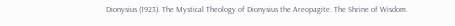Dionysius (1923). The Mystical Theology of Dionysius the Areopagite. The Shrine of Wisdom.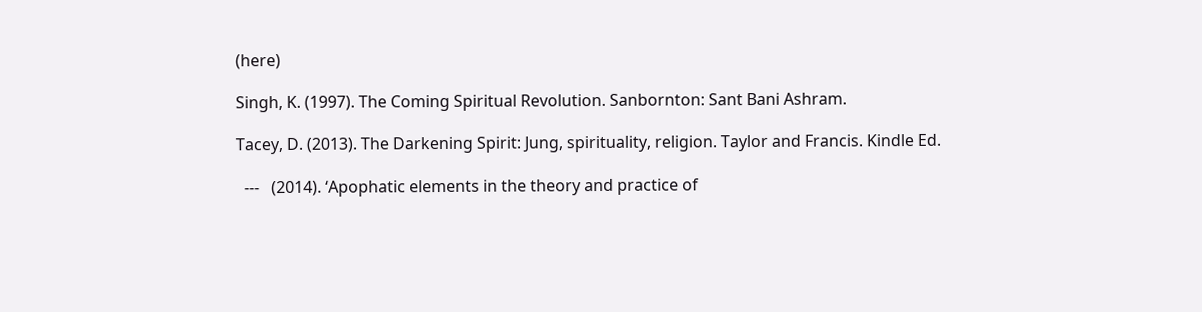(here)

Singh, K. (1997). The Coming Spiritual Revolution. Sanbornton: Sant Bani Ashram.

Tacey, D. (2013). The Darkening Spirit: Jung, spirituality, religion. Taylor and Francis. Kindle Ed.

  ---   (2014). ‘Apophatic elements in the theory and practice of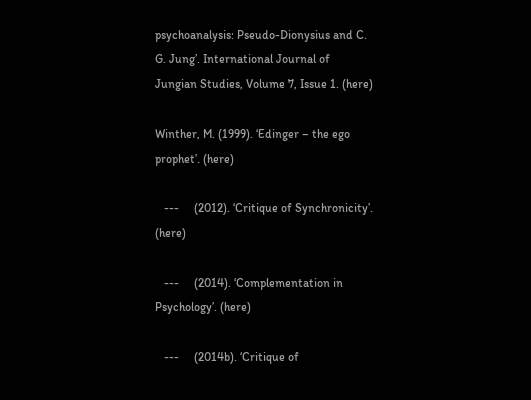psychoanalysis: Pseudo-Dionysius and C. G. Jung’. International Journal of Jungian Studies, Volume 7, Issue 1. (here)

Winther, M. (1999). ‘Edinger – the ego prophet’. (here)

   ---     (2012). ‘Critique of Synchronicity’. (here)

   ---     (2014). ‘Complementation in Psychology’. (here)

   ---     (2014b). ‘Critique of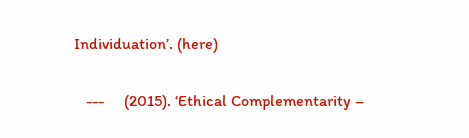Individuation’. (here)

   ---     (2015). ‘Ethical Complementarity –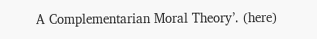A Complementarian Moral Theory’. (here)